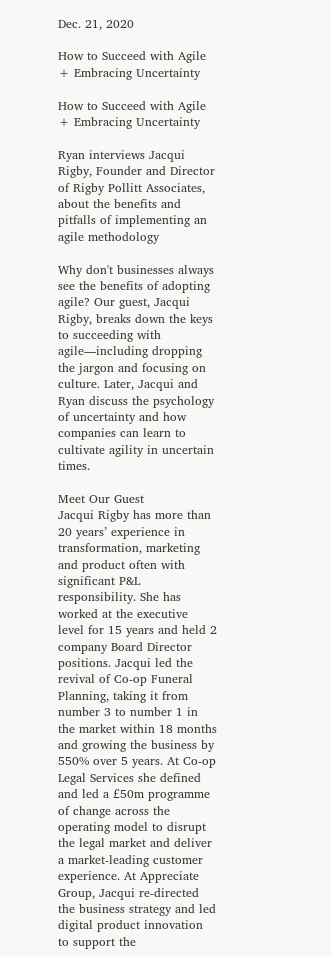Dec. 21, 2020

How to Succeed with Agile + Embracing Uncertainty

How to Succeed with Agile + Embracing Uncertainty

Ryan interviews Jacqui Rigby, Founder and Director of Rigby Pollitt Associates, about the benefits and pitfalls of implementing an agile methodology

Why don't businesses always see the benefits of adopting agile? Our guest, Jacqui Rigby, breaks down the keys to succeeding with agile—including dropping the jargon and focusing on culture. Later, Jacqui and Ryan discuss the psychology of uncertainty and how companies can learn to cultivate agility in uncertain times.

Meet Our Guest
Jacqui Rigby has more than 20 years’ experience in transformation, marketing and product often with significant P&L responsibility. She has worked at the executive level for 15 years and held 2 company Board Director positions. Jacqui led the revival of Co-op Funeral Planning, taking it from number 3 to number 1 in the market within 18 months and growing the business by 550% over 5 years. At Co-op Legal Services she defined and led a £50m programme of change across the operating model to disrupt the legal market and deliver a market-leading customer experience. At Appreciate Group, Jacqui re-directed the business strategy and led digital product innovation to support the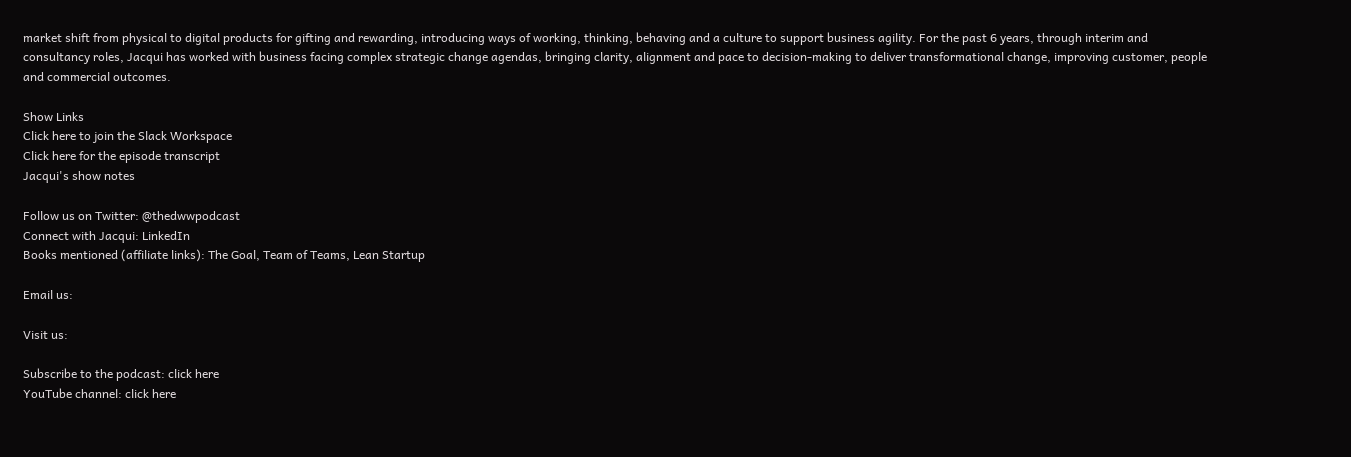market shift from physical to digital products for gifting and rewarding, introducing ways of working, thinking, behaving and a culture to support business agility. For the past 6 years, through interim and consultancy roles, Jacqui has worked with business facing complex strategic change agendas, bringing clarity, alignment and pace to decision-making to deliver transformational change, improving customer, people and commercial outcomes.

Show Links
Click here to join the Slack Workspace
Click here for the episode transcript
Jacqui's show notes

Follow us on Twitter: @thedwwpodcast
Connect with Jacqui: LinkedIn
Books mentioned (affiliate links): The Goal, Team of Teams, Lean Startup

Email us:

Visit us:

Subscribe to the podcast: click here
YouTube channel: click here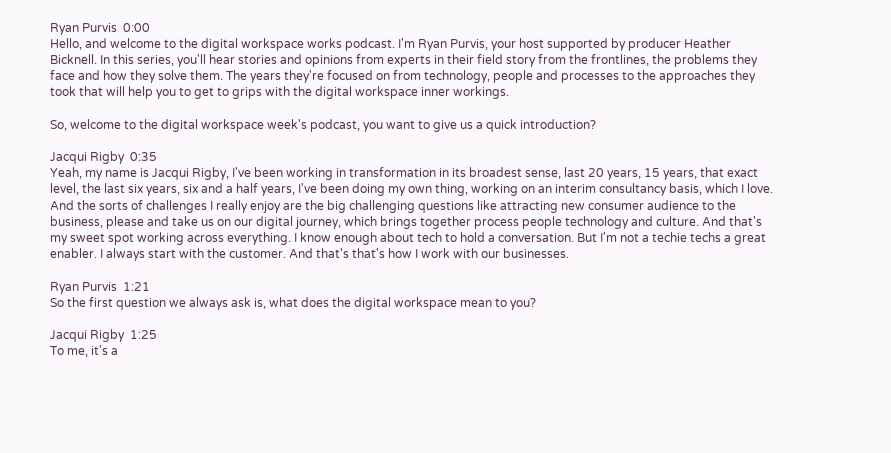Ryan Purvis  0:00
Hello, and welcome to the digital workspace works podcast. I'm Ryan Purvis, your host supported by producer Heather Bicknell. In this series, you'll hear stories and opinions from experts in their field story from the frontlines, the problems they face and how they solve them. The years they're focused on from technology, people and processes to the approaches they took that will help you to get to grips with the digital workspace inner workings.

So, welcome to the digital workspace week's podcast, you want to give us a quick introduction?

Jacqui Rigby  0:35
Yeah, my name is Jacqui Rigby, I've been working in transformation in its broadest sense, last 20 years, 15 years, that exact level, the last six years, six and a half years, I've been doing my own thing, working on an interim consultancy basis, which I love. And the sorts of challenges I really enjoy are the big challenging questions like attracting new consumer audience to the business, please and take us on our digital journey, which brings together process people technology and culture. And that's my sweet spot working across everything. I know enough about tech to hold a conversation. But I'm not a techie techs a great enabler. I always start with the customer. And that's that's how I work with our businesses.

Ryan Purvis  1:21
So the first question we always ask is, what does the digital workspace mean to you?

Jacqui Rigby  1:25
To me, it's a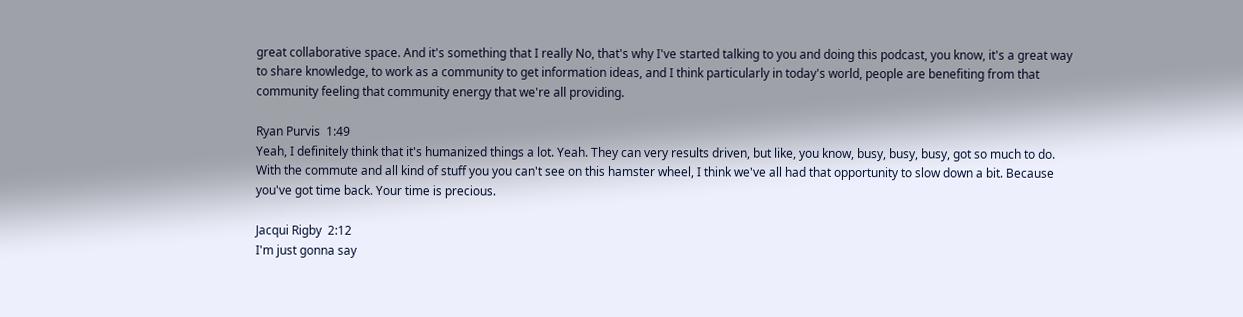great collaborative space. And it's something that I really No, that's why I've started talking to you and doing this podcast, you know, it's a great way to share knowledge, to work as a community to get information ideas, and I think particularly in today's world, people are benefiting from that community feeling that community energy that we're all providing.

Ryan Purvis  1:49
Yeah, I definitely think that it's humanized things a lot. Yeah. They can very results driven, but like, you know, busy, busy, busy, got so much to do. With the commute and all kind of stuff you you can't see on this hamster wheel, I think we've all had that opportunity to slow down a bit. Because you've got time back. Your time is precious.

Jacqui Rigby  2:12
I'm just gonna say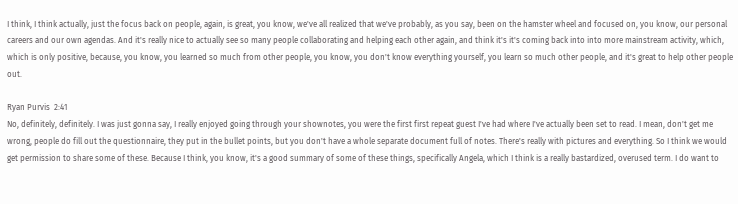I think, I think actually, just the focus back on people, again, is great, you know, we've all realized that we've probably, as you say, been on the hamster wheel and focused on, you know, our personal careers and our own agendas. And it's really nice to actually see so many people collaborating and helping each other again, and think it's it's coming back into into more mainstream activity, which, which is only positive, because, you know, you learned so much from other people, you know, you don't know everything yourself, you learn so much other people, and it's great to help other people out.

Ryan Purvis  2:41
No, definitely, definitely. I was just gonna say, I really enjoyed going through your shownotes, you were the first first repeat guest I've had where I've actually been set to read. I mean, don't get me wrong, people do fill out the questionnaire, they put in the bullet points, but you don't have a whole separate document full of notes. There's really with pictures and everything. So I think we would get permission to share some of these. Because I think, you know, it's a good summary of some of these things, specifically Angela, which I think is a really bastardized, overused term. I do want to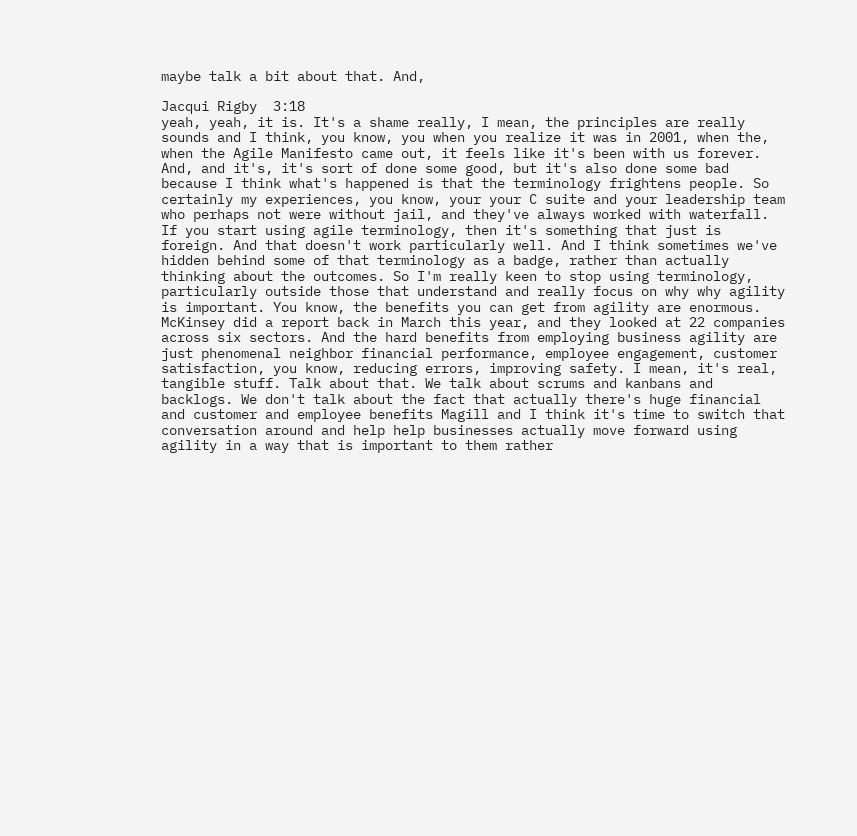maybe talk a bit about that. And,

Jacqui Rigby  3:18
yeah, yeah, it is. It's a shame really, I mean, the principles are really sounds and I think, you know, you when you realize it was in 2001, when the, when the Agile Manifesto came out, it feels like it's been with us forever. And, and it's, it's sort of done some good, but it's also done some bad because I think what's happened is that the terminology frightens people. So certainly my experiences, you know, your your C suite and your leadership team who perhaps not were without jail, and they've always worked with waterfall. If you start using agile terminology, then it's something that just is foreign. And that doesn't work particularly well. And I think sometimes we've hidden behind some of that terminology as a badge, rather than actually thinking about the outcomes. So I'm really keen to stop using terminology, particularly outside those that understand and really focus on why why agility is important. You know, the benefits you can get from agility are enormous. McKinsey did a report back in March this year, and they looked at 22 companies across six sectors. And the hard benefits from employing business agility are just phenomenal neighbor financial performance, employee engagement, customer satisfaction, you know, reducing errors, improving safety. I mean, it's real, tangible stuff. Talk about that. We talk about scrums and kanbans and backlogs. We don't talk about the fact that actually there's huge financial and customer and employee benefits Magill and I think it's time to switch that conversation around and help help businesses actually move forward using agility in a way that is important to them rather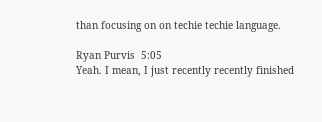than focusing on on techie techie language.

Ryan Purvis  5:05
Yeah. I mean, I just recently recently finished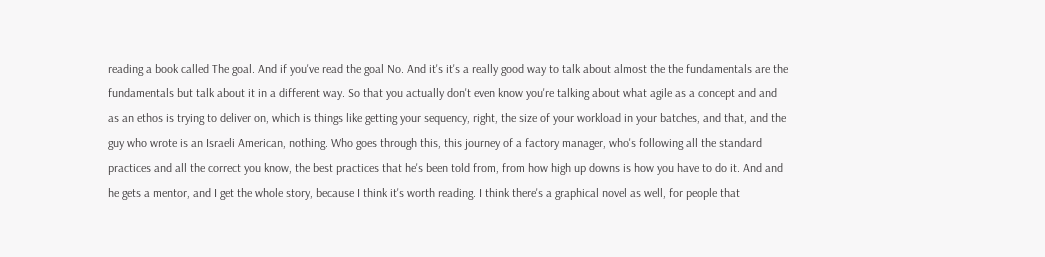reading a book called The goal. And if you've read the goal No. And it's it's a really good way to talk about almost the the fundamentals are the fundamentals but talk about it in a different way. So that you actually don't even know you're talking about what agile as a concept and and as an ethos is trying to deliver on, which is things like getting your sequency, right, the size of your workload in your batches, and that, and the guy who wrote is an Israeli American, nothing. Who goes through this, this journey of a factory manager, who's following all the standard practices and all the correct you know, the best practices that he's been told from, from how high up downs is how you have to do it. And and he gets a mentor, and I get the whole story, because I think it's worth reading. I think there's a graphical novel as well, for people that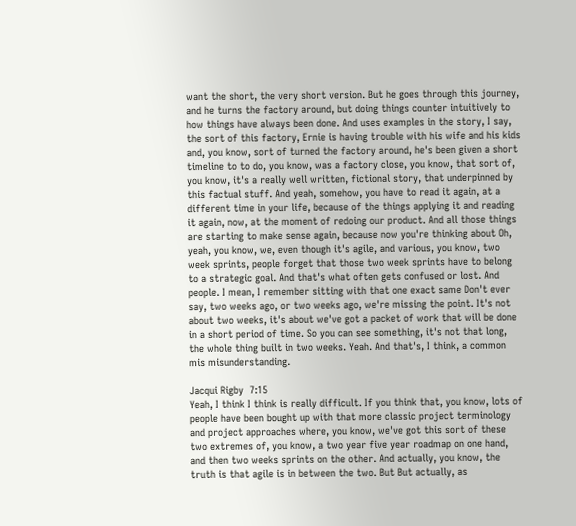want the short, the very short version. But he goes through this journey, and he turns the factory around, but doing things counter intuitively to how things have always been done. And uses examples in the story, I say, the sort of this factory, Ernie is having trouble with his wife and his kids and, you know, sort of turned the factory around, he's been given a short timeline to to do, you know, was a factory close, you know, that sort of, you know, it's a really well written, fictional story, that underpinned by this factual stuff. And yeah, somehow, you have to read it again, at a different time in your life, because of the things applying it and reading it again, now, at the moment of redoing our product. And all those things are starting to make sense again, because now you're thinking about Oh, yeah, you know, we, even though it's agile, and various, you know, two week sprints, people forget that those two week sprints have to belong to a strategic goal. And that's what often gets confused or lost. And people. I mean, I remember sitting with that one exact same Don't ever say, two weeks ago, or two weeks ago, we're missing the point. It's not about two weeks, it's about we've got a packet of work that will be done in a short period of time. So you can see something, it's not that long, the whole thing built in two weeks. Yeah. And that's, I think, a common mis misunderstanding.

Jacqui Rigby  7:15
Yeah, I think I think is really difficult. If you think that, you know, lots of people have been bought up with that more classic project terminology and project approaches where, you know, we've got this sort of these two extremes of, you know, a two year five year roadmap on one hand, and then two weeks sprints on the other. And actually, you know, the truth is that agile is in between the two. But But actually, as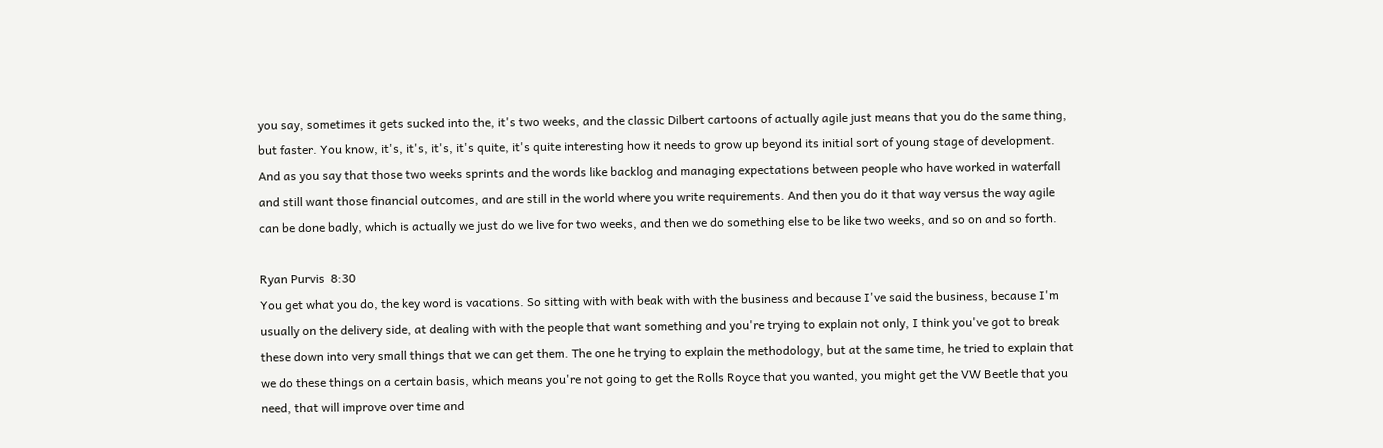you say, sometimes it gets sucked into the, it's two weeks, and the classic Dilbert cartoons of actually agile just means that you do the same thing, but faster. You know, it's, it's, it's, it's quite, it's quite interesting how it needs to grow up beyond its initial sort of young stage of development. And as you say that those two weeks sprints and the words like backlog and managing expectations between people who have worked in waterfall and still want those financial outcomes, and are still in the world where you write requirements. And then you do it that way versus the way agile can be done badly, which is actually we just do we live for two weeks, and then we do something else to be like two weeks, and so on and so forth.

Ryan Purvis  8:30
You get what you do, the key word is vacations. So sitting with with beak with with the business and because I've said the business, because I'm usually on the delivery side, at dealing with with the people that want something and you're trying to explain not only, I think you've got to break these down into very small things that we can get them. The one he trying to explain the methodology, but at the same time, he tried to explain that we do these things on a certain basis, which means you're not going to get the Rolls Royce that you wanted, you might get the VW Beetle that you need, that will improve over time and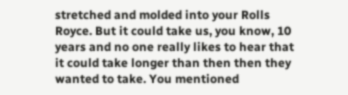stretched and molded into your Rolls Royce. But it could take us, you know, 10 years and no one really likes to hear that it could take longer than then then they wanted to take. You mentioned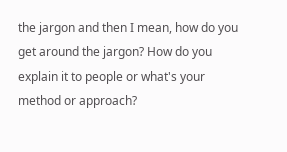the jargon and then I mean, how do you get around the jargon? How do you explain it to people or what's your method or approach?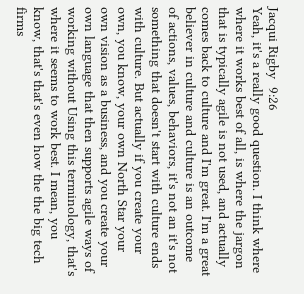Jacqui Rigby  9:26
Yeah, it's a really good question. I think where where it works best of all, is where the jargon that is typically agile is not used, and actually comes back to culture and I'm great. I'm a great believer in culture and culture is an outcome of actions, values, behaviors, it's not an it's not something that doesn't start with culture ends with culture. But actually if you create your own, you know, your own North Star your own vision as a business, and you create your own language that then supports agile ways of working without Using this terminology, that's where it seems to work best. I mean, you know, that's that's even how the the big tech firms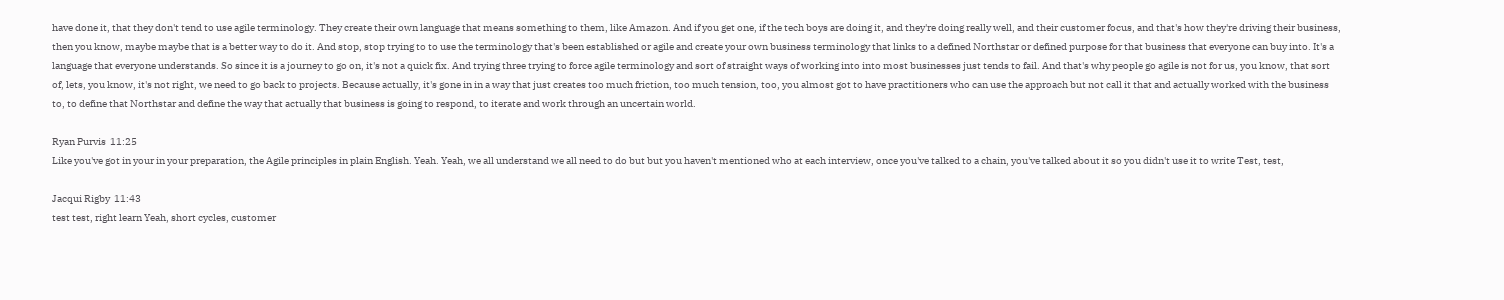have done it, that they don't tend to use agile terminology. They create their own language that means something to them, like Amazon. And if you get one, if the tech boys are doing it, and they're doing really well, and their customer focus, and that's how they're driving their business, then you know, maybe maybe that is a better way to do it. And stop, stop trying to to use the terminology that's been established or agile and create your own business terminology that links to a defined Northstar or defined purpose for that business that everyone can buy into. It's a language that everyone understands. So since it is a journey to go on, it's not a quick fix. And trying three trying to force agile terminology and sort of straight ways of working into into most businesses just tends to fail. And that's why people go agile is not for us, you know, that sort of, lets, you know, it's not right, we need to go back to projects. Because actually, it's gone in in a way that just creates too much friction, too much tension, too, you almost got to have practitioners who can use the approach but not call it that and actually worked with the business to, to define that Northstar and define the way that actually that business is going to respond, to iterate and work through an uncertain world.

Ryan Purvis  11:25
Like you've got in your in your preparation, the Agile principles in plain English. Yeah. Yeah, we all understand we all need to do but but you haven't mentioned who at each interview, once you've talked to a chain, you've talked about it so you didn't use it to write Test, test,

Jacqui Rigby  11:43
test test, right learn Yeah, short cycles, customer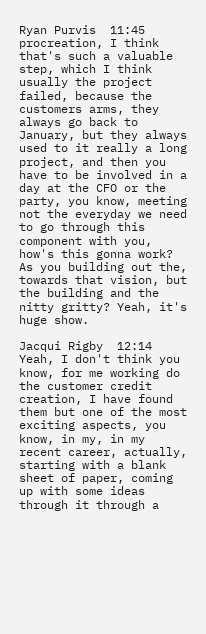Ryan Purvis  11:45
procreation, I think that's such a valuable step, which I think usually the project failed, because the customers arms, they always go back to January, but they always used to it really a long project, and then you have to be involved in a day at the CFO or the party, you know, meeting not the everyday we need to go through this component with you, how's this gonna work? As you building out the, towards that vision, but the building and the nitty gritty? Yeah, it's huge show.

Jacqui Rigby  12:14
Yeah, I don't think you know, for me working do the customer credit creation, I have found them but one of the most exciting aspects, you know, in my, in my recent career, actually, starting with a blank sheet of paper, coming up with some ideas through it through a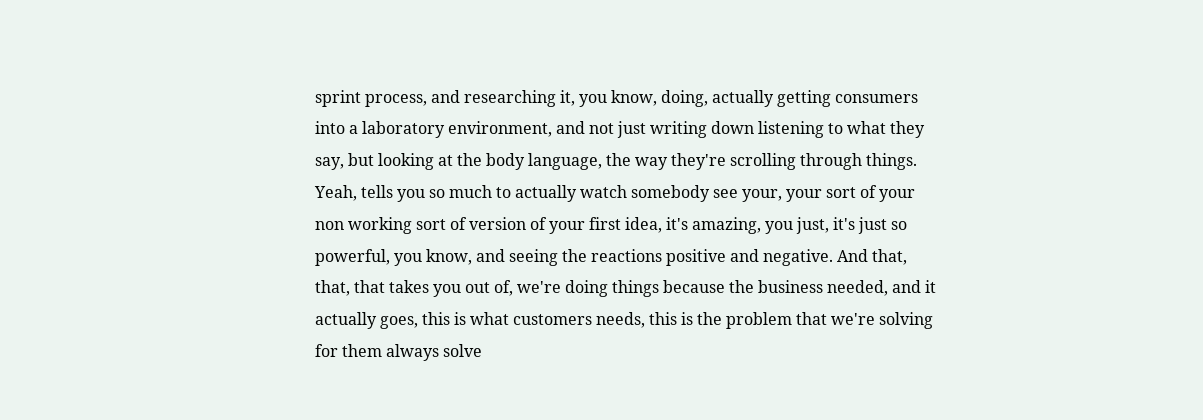sprint process, and researching it, you know, doing, actually getting consumers into a laboratory environment, and not just writing down listening to what they say, but looking at the body language, the way they're scrolling through things. Yeah, tells you so much to actually watch somebody see your, your sort of your non working sort of version of your first idea, it's amazing, you just, it's just so powerful, you know, and seeing the reactions positive and negative. And that, that, that takes you out of, we're doing things because the business needed, and it actually goes, this is what customers needs, this is the problem that we're solving for them always solve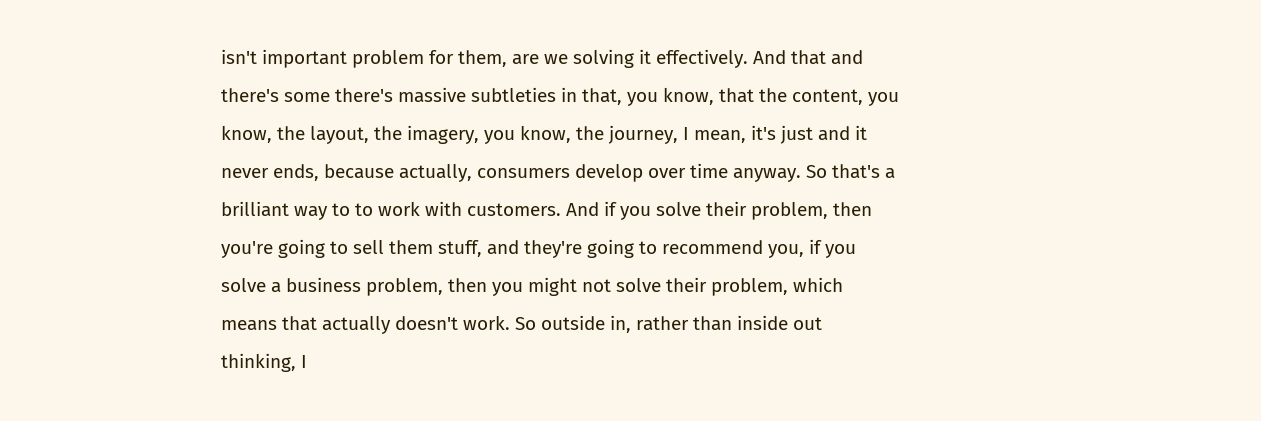isn't important problem for them, are we solving it effectively. And that and there's some there's massive subtleties in that, you know, that the content, you know, the layout, the imagery, you know, the journey, I mean, it's just and it never ends, because actually, consumers develop over time anyway. So that's a brilliant way to to work with customers. And if you solve their problem, then you're going to sell them stuff, and they're going to recommend you, if you solve a business problem, then you might not solve their problem, which means that actually doesn't work. So outside in, rather than inside out thinking, I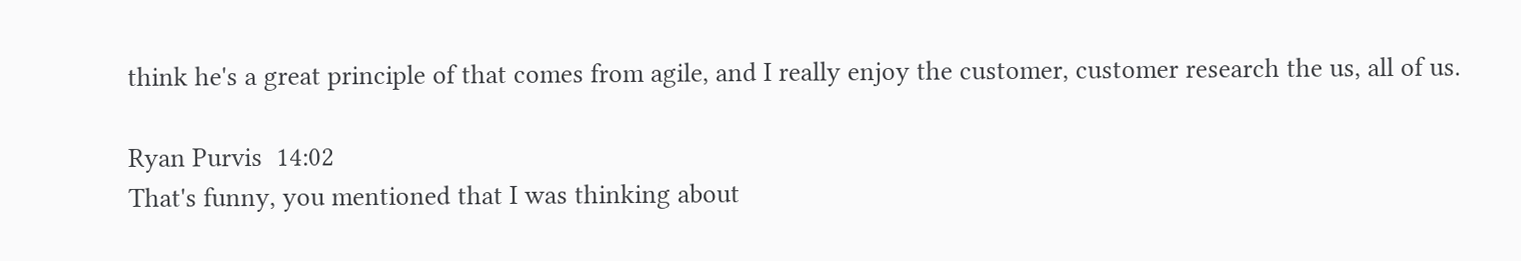think he's a great principle of that comes from agile, and I really enjoy the customer, customer research the us, all of us.

Ryan Purvis  14:02
That's funny, you mentioned that I was thinking about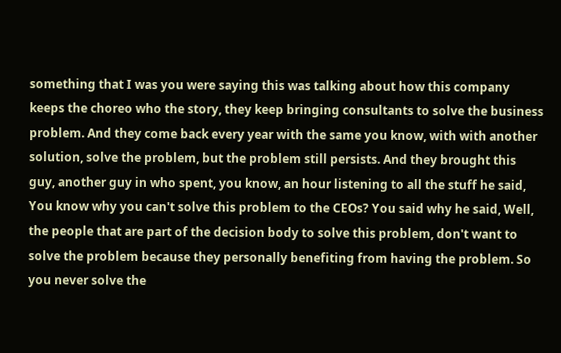something that I was you were saying this was talking about how this company keeps the choreo who the story, they keep bringing consultants to solve the business problem. And they come back every year with the same you know, with with another solution, solve the problem, but the problem still persists. And they brought this guy, another guy in who spent, you know, an hour listening to all the stuff he said, You know why you can't solve this problem to the CEOs? You said why he said, Well, the people that are part of the decision body to solve this problem, don't want to solve the problem because they personally benefiting from having the problem. So you never solve the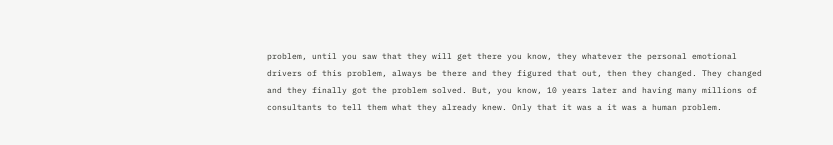problem, until you saw that they will get there you know, they whatever the personal emotional drivers of this problem, always be there and they figured that out, then they changed. They changed and they finally got the problem solved. But, you know, 10 years later and having many millions of consultants to tell them what they already knew. Only that it was a it was a human problem.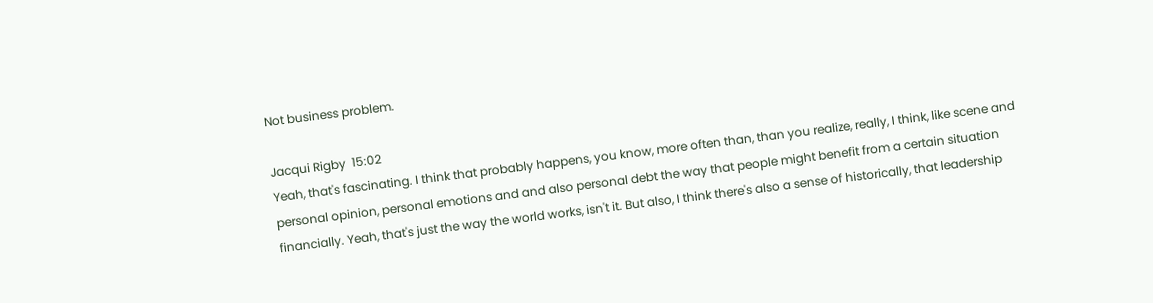Not business problem.

Jacqui Rigby  15:02
Yeah, that's fascinating. I think that probably happens, you know, more often than, than you realize, really, I think, like scene and personal opinion, personal emotions and and also personal debt the way that people might benefit from a certain situation financially. Yeah, that's just the way the world works, isn't it. But also, I think there's also a sense of historically, that leadership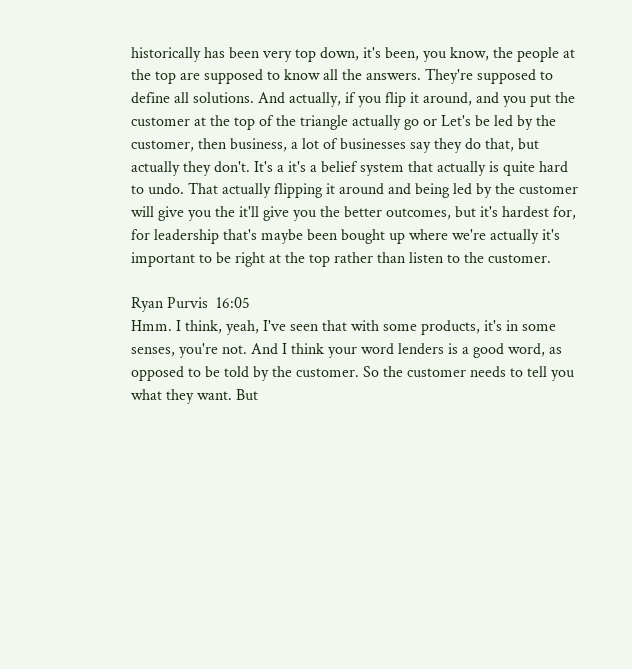historically has been very top down, it's been, you know, the people at the top are supposed to know all the answers. They're supposed to define all solutions. And actually, if you flip it around, and you put the customer at the top of the triangle actually go or Let's be led by the customer, then business, a lot of businesses say they do that, but actually they don't. It's a it's a belief system that actually is quite hard to undo. That actually flipping it around and being led by the customer will give you the it'll give you the better outcomes, but it's hardest for, for leadership that's maybe been bought up where we're actually it's important to be right at the top rather than listen to the customer.

Ryan Purvis  16:05
Hmm. I think, yeah, I've seen that with some products, it's in some senses, you're not. And I think your word lenders is a good word, as opposed to be told by the customer. So the customer needs to tell you what they want. But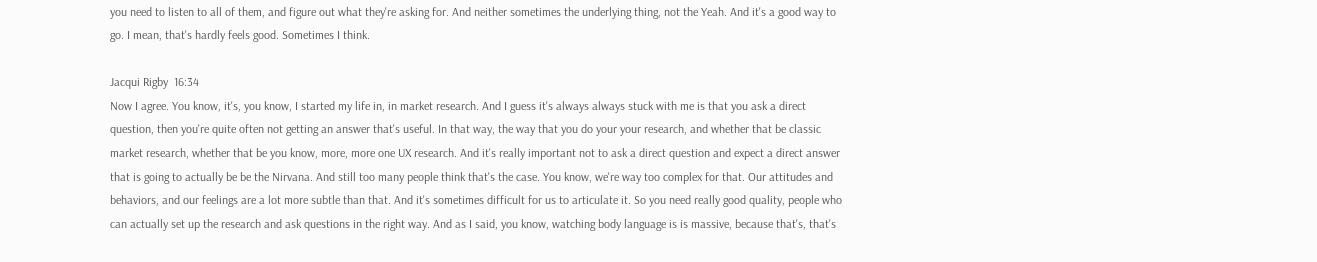you need to listen to all of them, and figure out what they're asking for. And neither sometimes the underlying thing, not the Yeah. And it's a good way to go. I mean, that's hardly feels good. Sometimes I think.

Jacqui Rigby  16:34
Now I agree. You know, it's, you know, I started my life in, in market research. And I guess it's always always stuck with me is that you ask a direct question, then you're quite often not getting an answer that's useful. In that way, the way that you do your your research, and whether that be classic market research, whether that be you know, more, more one UX research. And it's really important not to ask a direct question and expect a direct answer that is going to actually be be the Nirvana. And still too many people think that's the case. You know, we're way too complex for that. Our attitudes and behaviors, and our feelings are a lot more subtle than that. And it's sometimes difficult for us to articulate it. So you need really good quality, people who can actually set up the research and ask questions in the right way. And as I said, you know, watching body language is is massive, because that's, that's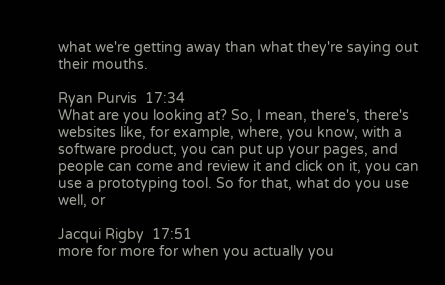what we're getting away than what they're saying out their mouths.

Ryan Purvis  17:34
What are you looking at? So, I mean, there's, there's websites like, for example, where, you know, with a software product, you can put up your pages, and people can come and review it and click on it, you can use a prototyping tool. So for that, what do you use well, or

Jacqui Rigby  17:51
more for more for when you actually you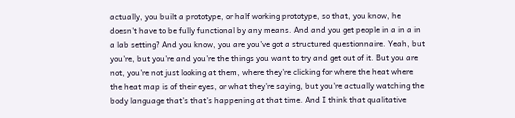actually, you built a prototype, or half working prototype, so that, you know, he doesn't have to be fully functional by any means. And and you get people in a in a in a lab setting? And you know, you are you've got a structured questionnaire. Yeah, but you're, but you're and you're the things you want to try and get out of it. But you are not, you're not just looking at them, where they're clicking for where the heat where the heat map is of their eyes, or what they're saying, but you're actually watching the body language that's that's happening at that time. And I think that qualitative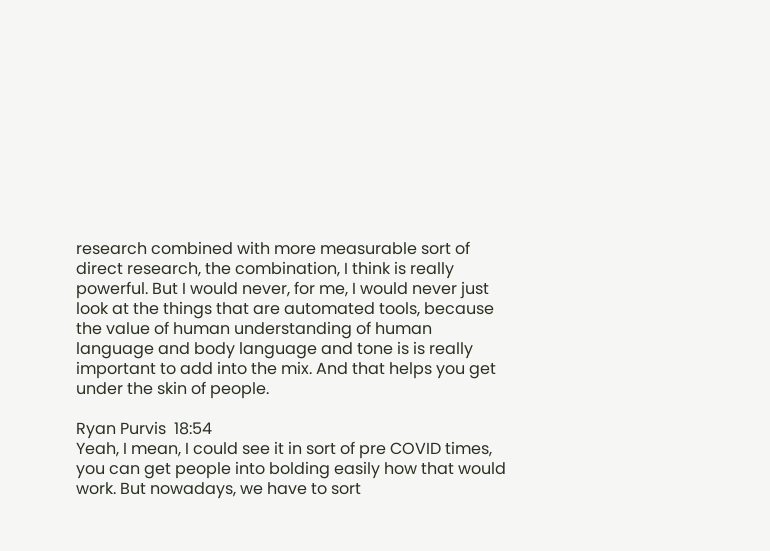research combined with more measurable sort of direct research, the combination, I think is really powerful. But I would never, for me, I would never just look at the things that are automated tools, because the value of human understanding of human language and body language and tone is is really important to add into the mix. And that helps you get under the skin of people.

Ryan Purvis  18:54
Yeah, I mean, I could see it in sort of pre COVID times, you can get people into bolding easily how that would work. But nowadays, we have to sort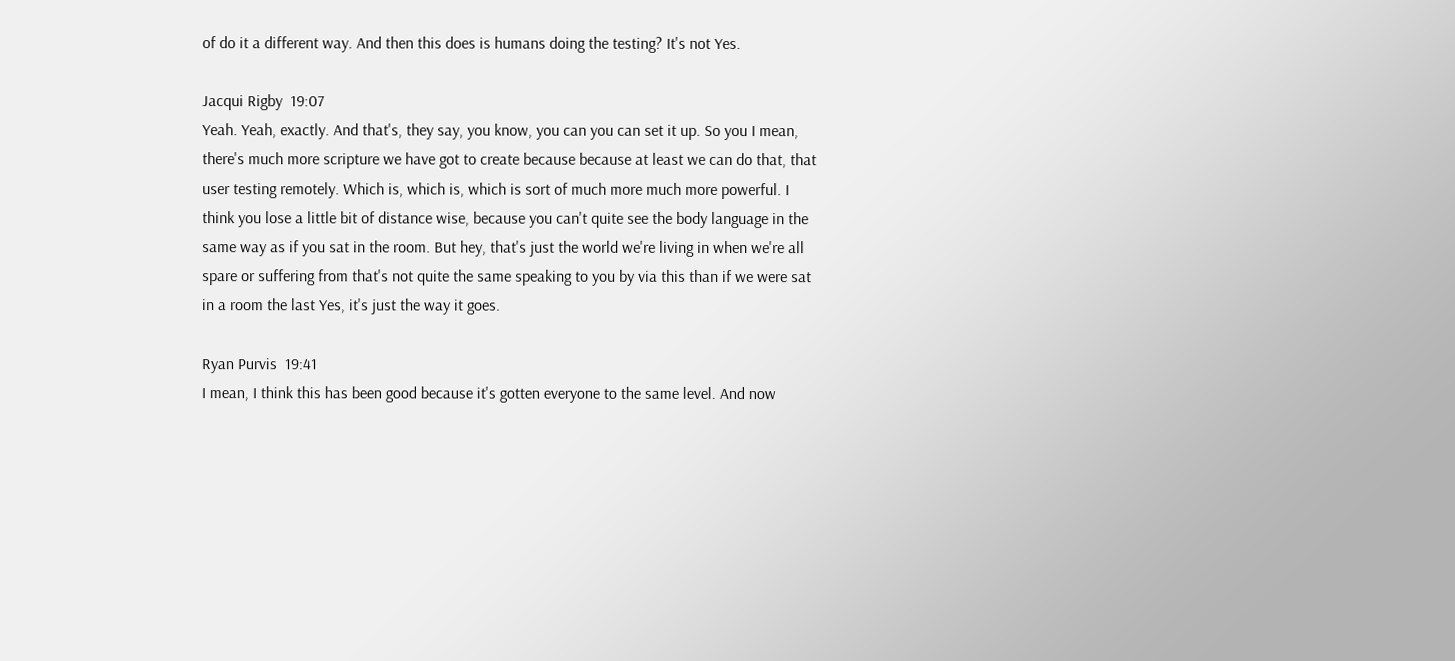of do it a different way. And then this does is humans doing the testing? It's not Yes.

Jacqui Rigby  19:07
Yeah. Yeah, exactly. And that's, they say, you know, you can you can set it up. So you I mean, there's much more scripture we have got to create because because at least we can do that, that user testing remotely. Which is, which is, which is sort of much more much more powerful. I think you lose a little bit of distance wise, because you can't quite see the body language in the same way as if you sat in the room. But hey, that's just the world we're living in when we're all spare or suffering from that's not quite the same speaking to you by via this than if we were sat in a room the last Yes, it's just the way it goes.

Ryan Purvis  19:41
I mean, I think this has been good because it's gotten everyone to the same level. And now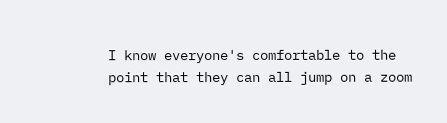I know everyone's comfortable to the point that they can all jump on a zoom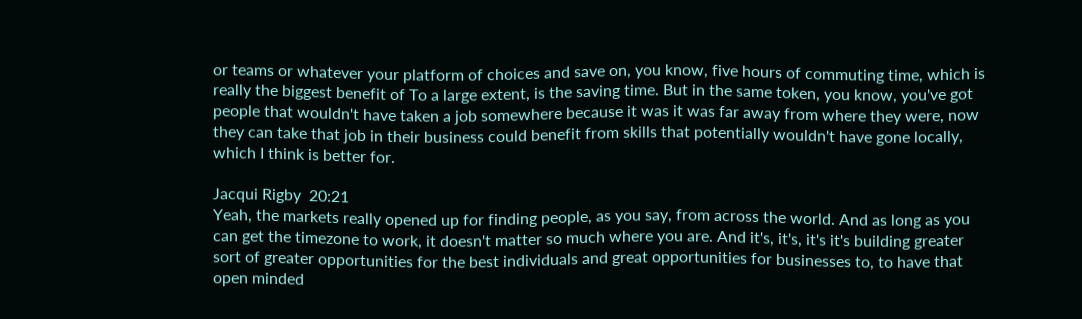or teams or whatever your platform of choices and save on, you know, five hours of commuting time, which is really the biggest benefit of To a large extent, is the saving time. But in the same token, you know, you've got people that wouldn't have taken a job somewhere because it was it was far away from where they were, now they can take that job in their business could benefit from skills that potentially wouldn't have gone locally, which I think is better for.

Jacqui Rigby  20:21
Yeah, the markets really opened up for finding people, as you say, from across the world. And as long as you can get the timezone to work, it doesn't matter so much where you are. And it's, it's, it's it's building greater sort of greater opportunities for the best individuals and great opportunities for businesses to, to have that open minded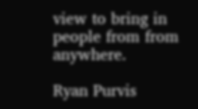view to bring in people from from anywhere.

Ryan Purvis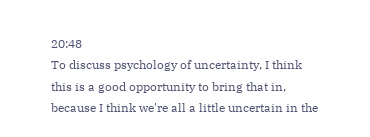20:48
To discuss psychology of uncertainty, I think this is a good opportunity to bring that in, because I think we're all a little uncertain in the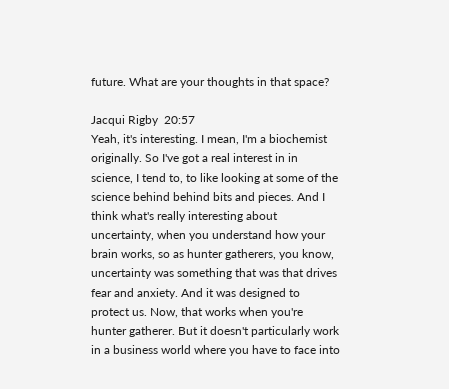future. What are your thoughts in that space?

Jacqui Rigby  20:57
Yeah, it's interesting. I mean, I'm a biochemist originally. So I've got a real interest in in science, I tend to, to like looking at some of the science behind behind bits and pieces. And I think what's really interesting about uncertainty, when you understand how your brain works, so as hunter gatherers, you know, uncertainty was something that was that drives fear and anxiety. And it was designed to protect us. Now, that works when you're hunter gatherer. But it doesn't particularly work in a business world where you have to face into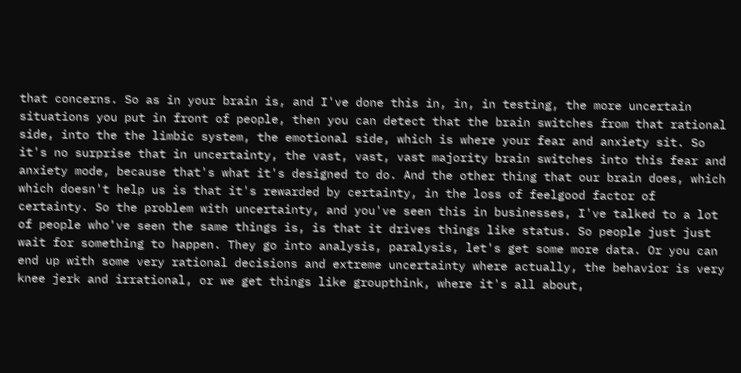that concerns. So as in your brain is, and I've done this in, in, in testing, the more uncertain situations you put in front of people, then you can detect that the brain switches from that rational side, into the the limbic system, the emotional side, which is where your fear and anxiety sit. So it's no surprise that in uncertainty, the vast, vast, vast majority brain switches into this fear and anxiety mode, because that's what it's designed to do. And the other thing that our brain does, which which doesn't help us is that it's rewarded by certainty, in the loss of feelgood factor of certainty. So the problem with uncertainty, and you've seen this in businesses, I've talked to a lot of people who've seen the same things is, is that it drives things like status. So people just just wait for something to happen. They go into analysis, paralysis, let's get some more data. Or you can end up with some very rational decisions and extreme uncertainty where actually, the behavior is very knee jerk and irrational, or we get things like groupthink, where it's all about,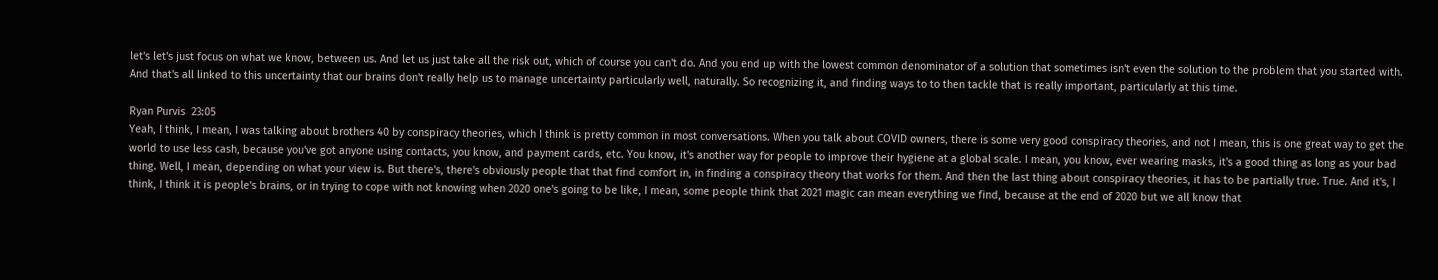let's let's just focus on what we know, between us. And let us just take all the risk out, which of course you can't do. And you end up with the lowest common denominator of a solution that sometimes isn't even the solution to the problem that you started with. And that's all linked to this uncertainty that our brains don't really help us to manage uncertainty particularly well, naturally. So recognizing it, and finding ways to to then tackle that is really important, particularly at this time.

Ryan Purvis  23:05
Yeah, I think, I mean, I was talking about brothers 40 by conspiracy theories, which I think is pretty common in most conversations. When you talk about COVID owners, there is some very good conspiracy theories, and not I mean, this is one great way to get the world to use less cash, because you've got anyone using contacts, you know, and payment cards, etc. You know, it's another way for people to improve their hygiene at a global scale. I mean, you know, ever wearing masks, it's a good thing as long as your bad thing. Well, I mean, depending on what your view is. But there's, there's obviously people that that find comfort in, in finding a conspiracy theory that works for them. And then the last thing about conspiracy theories, it has to be partially true. True. And it's, I think, I think it is people's brains, or in trying to cope with not knowing when 2020 one's going to be like, I mean, some people think that 2021 magic can mean everything we find, because at the end of 2020 but we all know that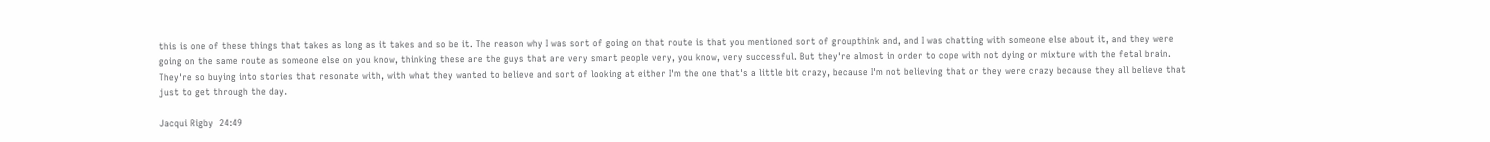this is one of these things that takes as long as it takes and so be it. The reason why I was sort of going on that route is that you mentioned sort of groupthink and, and I was chatting with someone else about it, and they were going on the same route as someone else on you know, thinking these are the guys that are very smart people very, you know, very successful. But they're almost in order to cope with not dying or mixture with the fetal brain. They're so buying into stories that resonate with, with what they wanted to believe and sort of looking at either I'm the one that's a little bit crazy, because I'm not believing that or they were crazy because they all believe that just to get through the day.

Jacqui Rigby  24:49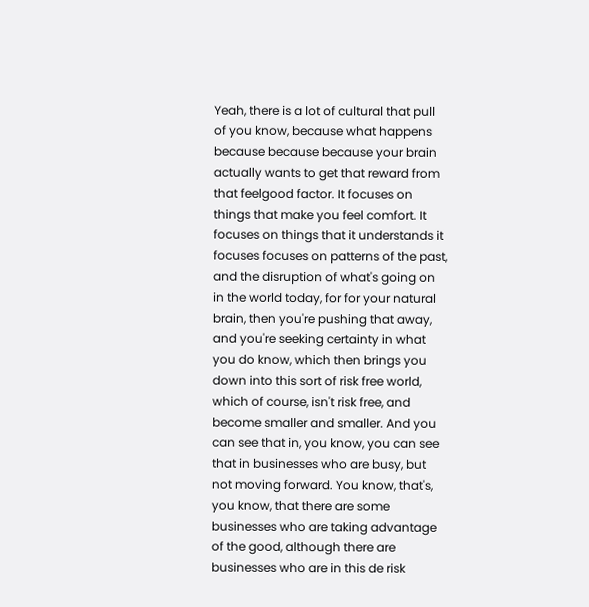Yeah, there is a lot of cultural that pull of you know, because what happens because because because your brain actually wants to get that reward from that feelgood factor. It focuses on things that make you feel comfort. It focuses on things that it understands it focuses focuses on patterns of the past, and the disruption of what's going on in the world today, for for your natural brain, then you're pushing that away, and you're seeking certainty in what you do know, which then brings you down into this sort of risk free world, which of course, isn't risk free, and become smaller and smaller. And you can see that in, you know, you can see that in businesses who are busy, but not moving forward. You know, that's, you know, that there are some businesses who are taking advantage of the good, although there are businesses who are in this de risk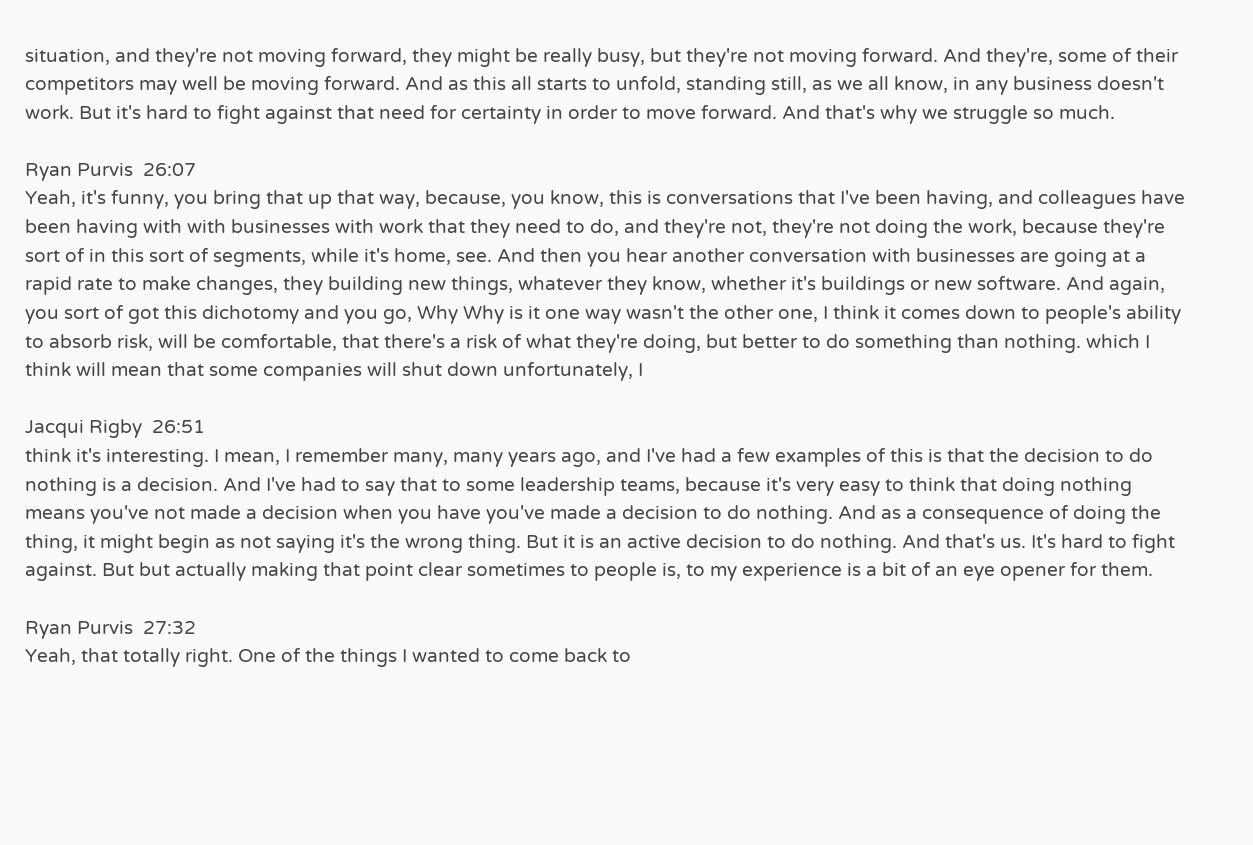situation, and they're not moving forward, they might be really busy, but they're not moving forward. And they're, some of their competitors may well be moving forward. And as this all starts to unfold, standing still, as we all know, in any business doesn't work. But it's hard to fight against that need for certainty in order to move forward. And that's why we struggle so much.

Ryan Purvis  26:07
Yeah, it's funny, you bring that up that way, because, you know, this is conversations that I've been having, and colleagues have been having with with businesses with work that they need to do, and they're not, they're not doing the work, because they're sort of in this sort of segments, while it's home, see. And then you hear another conversation with businesses are going at a rapid rate to make changes, they building new things, whatever they know, whether it's buildings or new software. And again, you sort of got this dichotomy and you go, Why Why is it one way wasn't the other one, I think it comes down to people's ability to absorb risk, will be comfortable, that there's a risk of what they're doing, but better to do something than nothing. which I think will mean that some companies will shut down unfortunately, I

Jacqui Rigby  26:51
think it's interesting. I mean, I remember many, many years ago, and I've had a few examples of this is that the decision to do nothing is a decision. And I've had to say that to some leadership teams, because it's very easy to think that doing nothing means you've not made a decision when you have you've made a decision to do nothing. And as a consequence of doing the thing, it might begin as not saying it's the wrong thing. But it is an active decision to do nothing. And that's us. It's hard to fight against. But but actually making that point clear sometimes to people is, to my experience is a bit of an eye opener for them.

Ryan Purvis  27:32
Yeah, that totally right. One of the things I wanted to come back to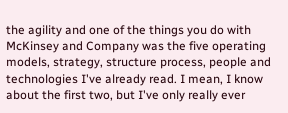the agility and one of the things you do with McKinsey and Company was the five operating models, strategy, structure process, people and technologies I've already read. I mean, I know about the first two, but I've only really ever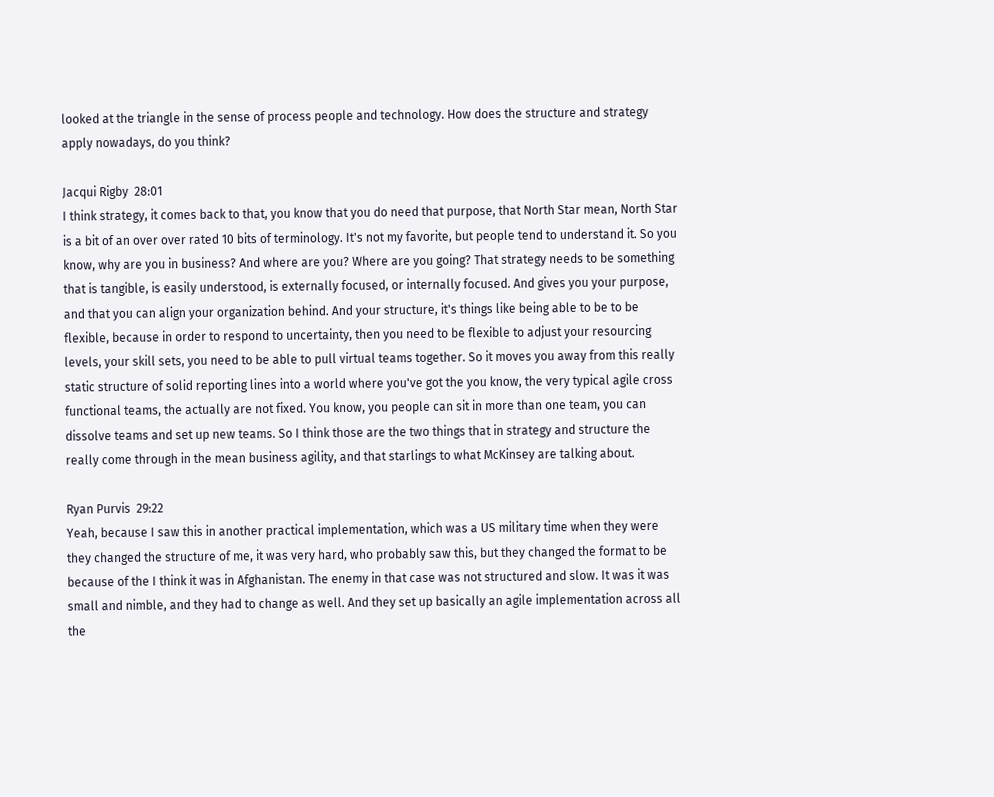looked at the triangle in the sense of process people and technology. How does the structure and strategy apply nowadays, do you think?

Jacqui Rigby  28:01
I think strategy, it comes back to that, you know that you do need that purpose, that North Star mean, North Star is a bit of an over over rated 10 bits of terminology. It's not my favorite, but people tend to understand it. So you know, why are you in business? And where are you? Where are you going? That strategy needs to be something that is tangible, is easily understood, is externally focused, or internally focused. And gives you your purpose, and that you can align your organization behind. And your structure, it's things like being able to be to be flexible, because in order to respond to uncertainty, then you need to be flexible to adjust your resourcing levels, your skill sets, you need to be able to pull virtual teams together. So it moves you away from this really static structure of solid reporting lines into a world where you've got the you know, the very typical agile cross functional teams, the actually are not fixed. You know, you people can sit in more than one team, you can dissolve teams and set up new teams. So I think those are the two things that in strategy and structure the really come through in the mean business agility, and that starlings to what McKinsey are talking about.

Ryan Purvis  29:22
Yeah, because I saw this in another practical implementation, which was a US military time when they were they changed the structure of me, it was very hard, who probably saw this, but they changed the format to be because of the I think it was in Afghanistan. The enemy in that case was not structured and slow. It was it was small and nimble, and they had to change as well. And they set up basically an agile implementation across all the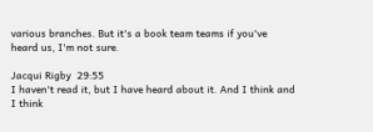various branches. But it's a book team teams if you've heard us, I'm not sure.

Jacqui Rigby  29:55
I haven't read it, but I have heard about it. And I think and I think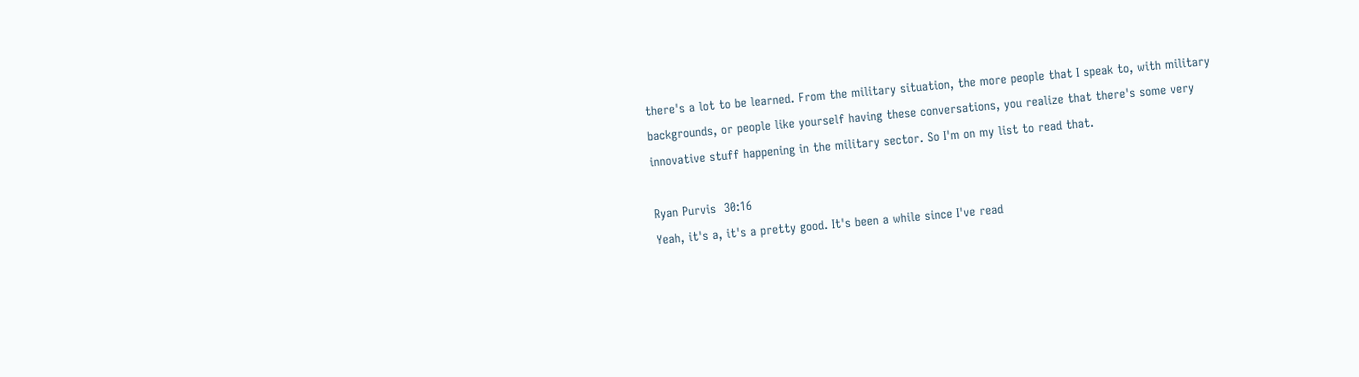there's a lot to be learned. From the military situation, the more people that I speak to, with military backgrounds, or people like yourself having these conversations, you realize that there's some very innovative stuff happening in the military sector. So I'm on my list to read that.

Ryan Purvis  30:16
Yeah, it's a, it's a pretty good. It's been a while since I've read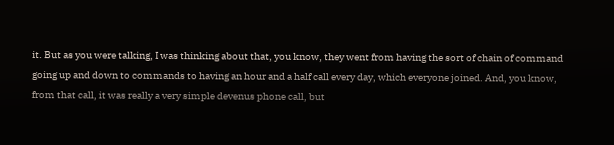it. But as you were talking, I was thinking about that, you know, they went from having the sort of chain of command going up and down to commands to having an hour and a half call every day, which everyone joined. And, you know, from that call, it was really a very simple devenus phone call, but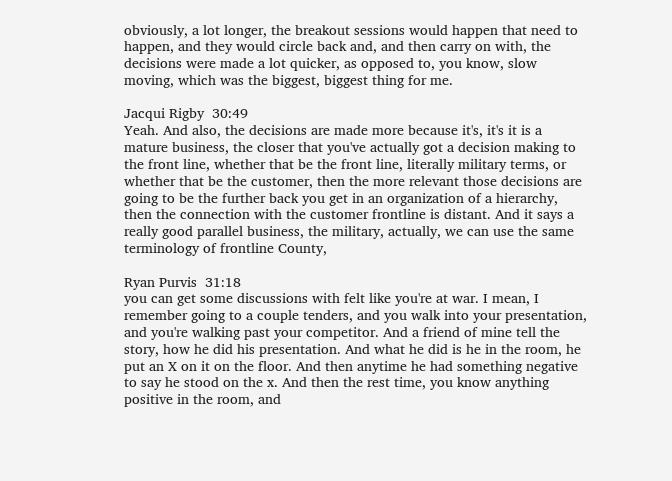obviously, a lot longer, the breakout sessions would happen that need to happen, and they would circle back and, and then carry on with, the decisions were made a lot quicker, as opposed to, you know, slow moving, which was the biggest, biggest thing for me.

Jacqui Rigby  30:49
Yeah. And also, the decisions are made more because it's, it's it is a mature business, the closer that you've actually got a decision making to the front line, whether that be the front line, literally military terms, or whether that be the customer, then the more relevant those decisions are going to be the further back you get in an organization of a hierarchy, then the connection with the customer frontline is distant. And it says a really good parallel business, the military, actually, we can use the same terminology of frontline County,

Ryan Purvis  31:18
you can get some discussions with felt like you're at war. I mean, I remember going to a couple tenders, and you walk into your presentation, and you're walking past your competitor. And a friend of mine tell the story, how he did his presentation. And what he did is he in the room, he put an X on it on the floor. And then anytime he had something negative to say he stood on the x. And then the rest time, you know anything positive in the room, and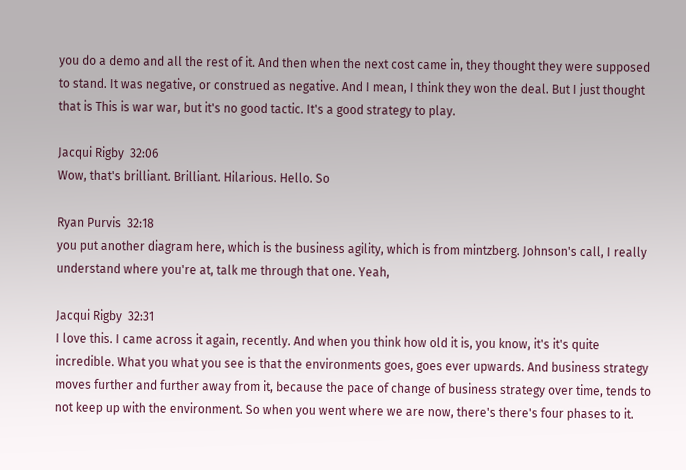you do a demo and all the rest of it. And then when the next cost came in, they thought they were supposed to stand. It was negative, or construed as negative. And I mean, I think they won the deal. But I just thought that is This is war war, but it's no good tactic. It's a good strategy to play.

Jacqui Rigby  32:06
Wow, that's brilliant. Brilliant. Hilarious. Hello. So

Ryan Purvis  32:18
you put another diagram here, which is the business agility, which is from mintzberg. Johnson's call, I really understand where you're at, talk me through that one. Yeah,

Jacqui Rigby  32:31
I love this. I came across it again, recently. And when you think how old it is, you know, it's it's quite incredible. What you what you see is that the environments goes, goes ever upwards. And business strategy moves further and further away from it, because the pace of change of business strategy over time, tends to not keep up with the environment. So when you went where we are now, there's there's four phases to it.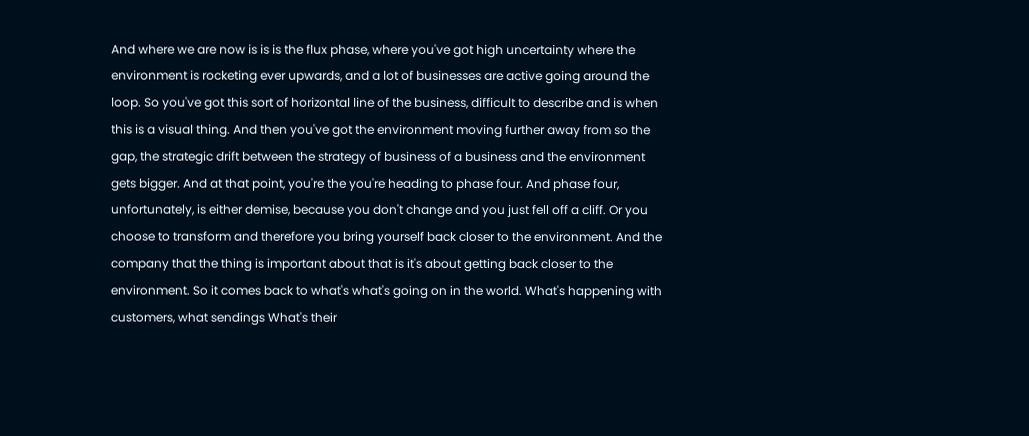And where we are now is is is the flux phase, where you've got high uncertainty where the environment is rocketing ever upwards, and a lot of businesses are active going around the loop. So you've got this sort of horizontal line of the business, difficult to describe and is when this is a visual thing. And then you've got the environment moving further away from so the gap, the strategic drift between the strategy of business of a business and the environment gets bigger. And at that point, you're the you're heading to phase four. And phase four, unfortunately, is either demise, because you don't change and you just fell off a cliff. Or you choose to transform and therefore you bring yourself back closer to the environment. And the company that the thing is important about that is it's about getting back closer to the environment. So it comes back to what's what's going on in the world. What's happening with customers, what sendings What's their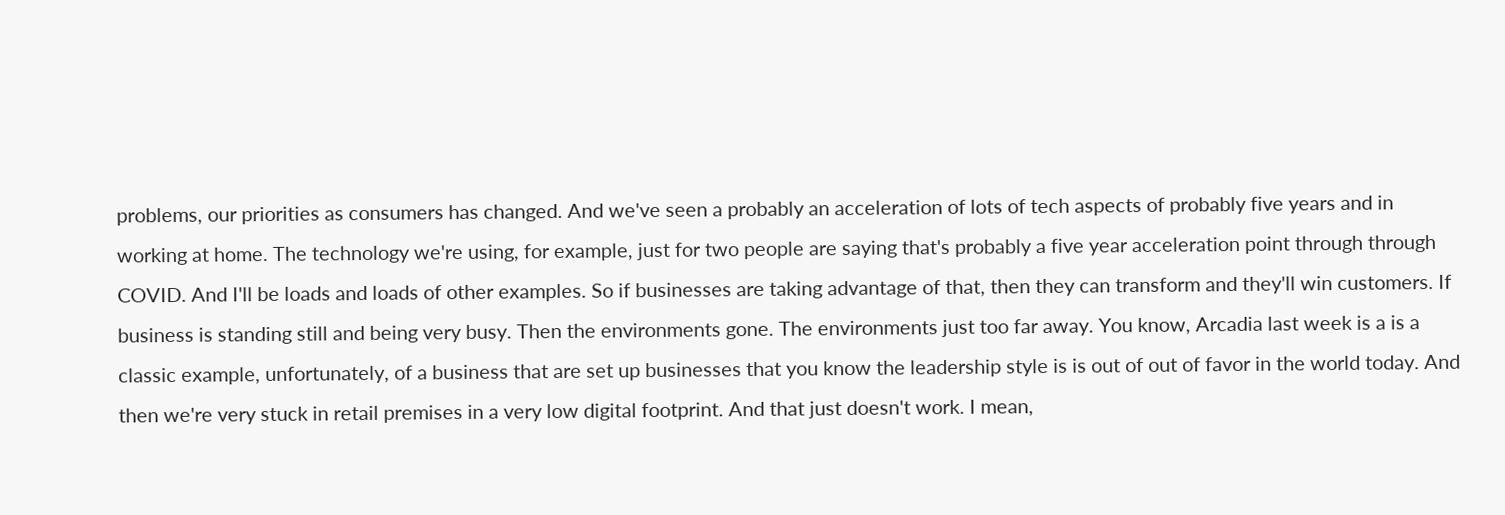problems, our priorities as consumers has changed. And we've seen a probably an acceleration of lots of tech aspects of probably five years and in working at home. The technology we're using, for example, just for two people are saying that's probably a five year acceleration point through through COVID. And I'll be loads and loads of other examples. So if businesses are taking advantage of that, then they can transform and they'll win customers. If business is standing still and being very busy. Then the environments gone. The environments just too far away. You know, Arcadia last week is a is a classic example, unfortunately, of a business that are set up businesses that you know the leadership style is is out of out of favor in the world today. And then we're very stuck in retail premises in a very low digital footprint. And that just doesn't work. I mean,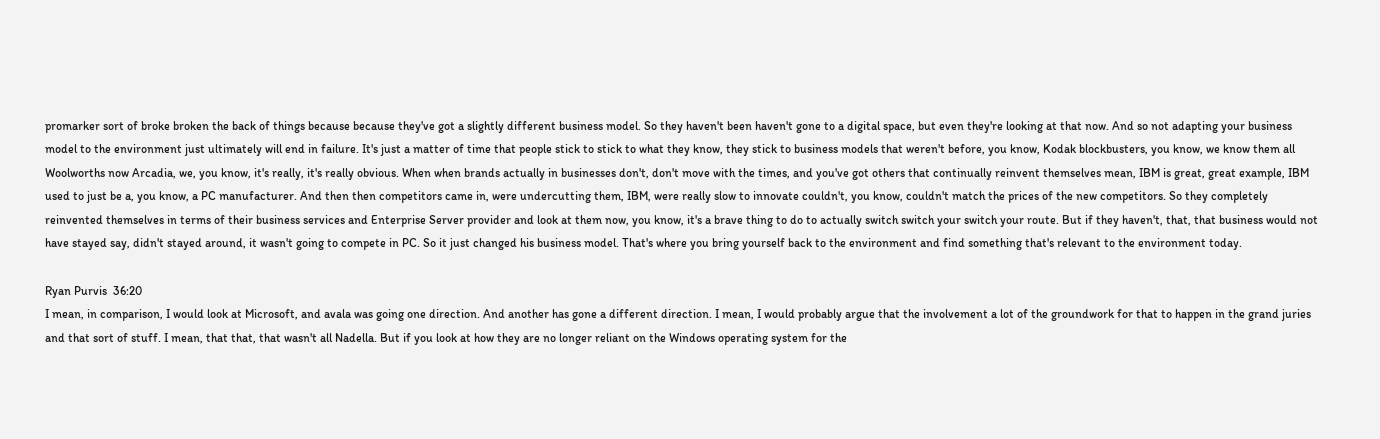promarker sort of broke broken the back of things because because they've got a slightly different business model. So they haven't been haven't gone to a digital space, but even they're looking at that now. And so not adapting your business model to the environment just ultimately will end in failure. It's just a matter of time that people stick to stick to what they know, they stick to business models that weren't before, you know, Kodak blockbusters, you know, we know them all Woolworths now Arcadia, we, you know, it's really, it's really obvious. When when brands actually in businesses don't, don't move with the times, and you've got others that continually reinvent themselves mean, IBM is great, great example, IBM used to just be a, you know, a PC manufacturer. And then then competitors came in, were undercutting them, IBM, were really slow to innovate couldn't, you know, couldn't match the prices of the new competitors. So they completely reinvented themselves in terms of their business services and Enterprise Server provider and look at them now, you know, it's a brave thing to do to actually switch switch your switch your route. But if they haven't, that, that business would not have stayed say, didn't stayed around, it wasn't going to compete in PC. So it just changed his business model. That's where you bring yourself back to the environment and find something that's relevant to the environment today.

Ryan Purvis  36:20
I mean, in comparison, I would look at Microsoft, and avala was going one direction. And another has gone a different direction. I mean, I would probably argue that the involvement a lot of the groundwork for that to happen in the grand juries and that sort of stuff. I mean, that that, that wasn't all Nadella. But if you look at how they are no longer reliant on the Windows operating system for the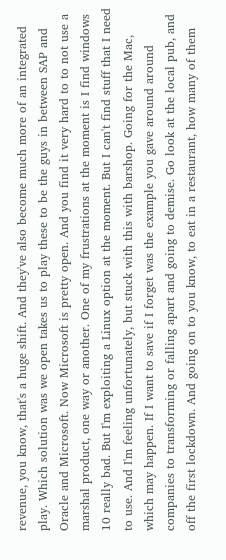revenue, you know, that's a huge shift. And they've also become much more of an integrated play. Which solution was we open takes us to play these to be the guys in between SAP and Oracle and Microsoft. Now Microsoft is pretty open. And you find it very hard to to not use a marshal product, one way or another. One of my frustrations at the moment is I find windows 10 really bad. But I'm exploiting a Linux option at the moment. But I can't find stuff that I need to use. And I'm feeling unfortunately, but stuck with this with barshop. Going for the Mac, which may happen. If I want to save if I forget was the example you gave around around companies to transforming or falling apart and going to demise. Go look at the local pub, and off the first lockdown. And going on to you know, to eat in a restaurant, how many of them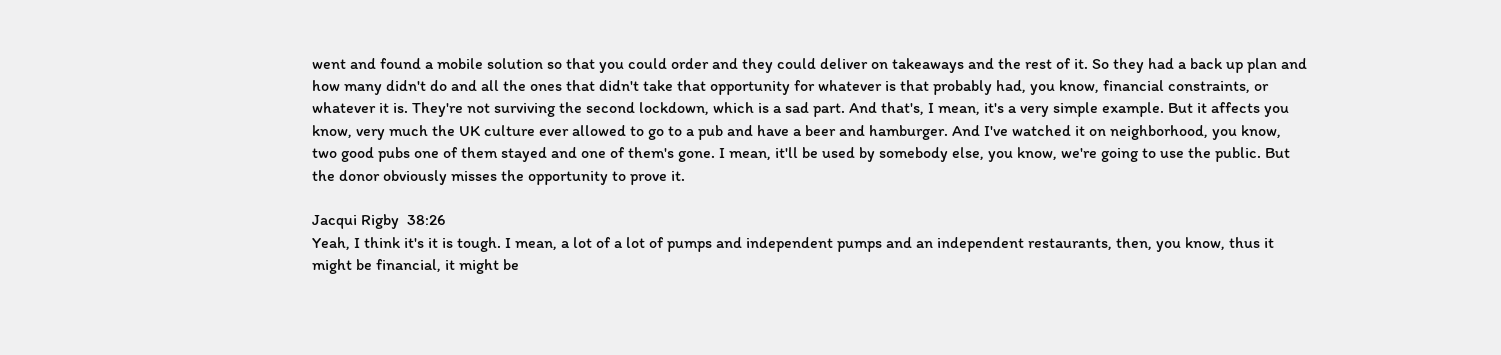went and found a mobile solution so that you could order and they could deliver on takeaways and the rest of it. So they had a back up plan and how many didn't do and all the ones that didn't take that opportunity for whatever is that probably had, you know, financial constraints, or whatever it is. They're not surviving the second lockdown, which is a sad part. And that's, I mean, it's a very simple example. But it affects you know, very much the UK culture ever allowed to go to a pub and have a beer and hamburger. And I've watched it on neighborhood, you know, two good pubs one of them stayed and one of them's gone. I mean, it'll be used by somebody else, you know, we're going to use the public. But the donor obviously misses the opportunity to prove it.

Jacqui Rigby  38:26
Yeah, I think it's it is tough. I mean, a lot of a lot of pumps and independent pumps and an independent restaurants, then, you know, thus it might be financial, it might be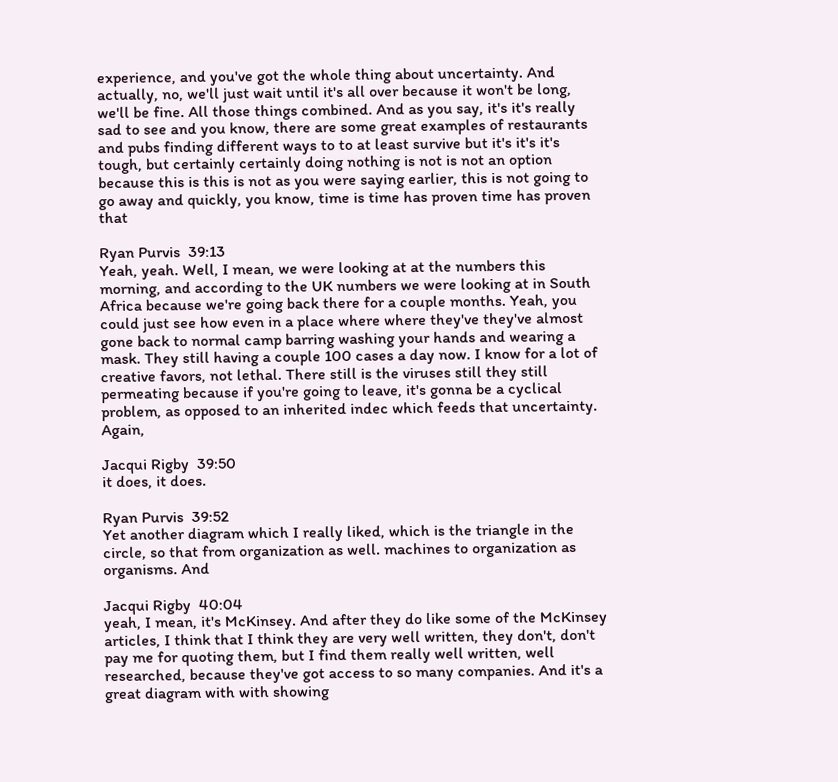experience, and you've got the whole thing about uncertainty. And actually, no, we'll just wait until it's all over because it won't be long, we'll be fine. All those things combined. And as you say, it's it's really sad to see and you know, there are some great examples of restaurants and pubs finding different ways to to at least survive but it's it's it's tough, but certainly certainly doing nothing is not is not an option because this is this is not as you were saying earlier, this is not going to go away and quickly, you know, time is time has proven time has proven that

Ryan Purvis  39:13
Yeah, yeah. Well, I mean, we were looking at at the numbers this morning, and according to the UK numbers we were looking at in South Africa because we're going back there for a couple months. Yeah, you could just see how even in a place where where they've they've almost gone back to normal camp barring washing your hands and wearing a mask. They still having a couple 100 cases a day now. I know for a lot of creative favors, not lethal. There still is the viruses still they still permeating because if you're going to leave, it's gonna be a cyclical problem, as opposed to an inherited indec which feeds that uncertainty. Again,

Jacqui Rigby  39:50
it does, it does.

Ryan Purvis  39:52
Yet another diagram which I really liked, which is the triangle in the circle, so that from organization as well. machines to organization as organisms. And

Jacqui Rigby  40:04
yeah, I mean, it's McKinsey. And after they do like some of the McKinsey articles, I think that I think they are very well written, they don't, don't pay me for quoting them, but I find them really well written, well researched, because they've got access to so many companies. And it's a great diagram with with showing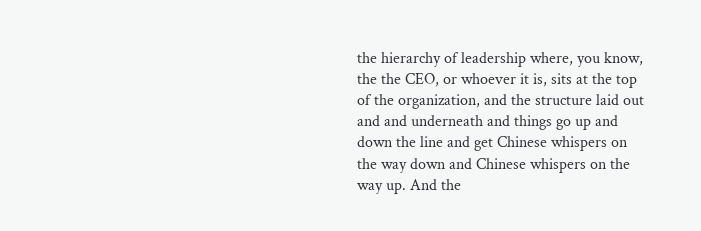the hierarchy of leadership where, you know, the the CEO, or whoever it is, sits at the top of the organization, and the structure laid out and and underneath and things go up and down the line and get Chinese whispers on the way down and Chinese whispers on the way up. And the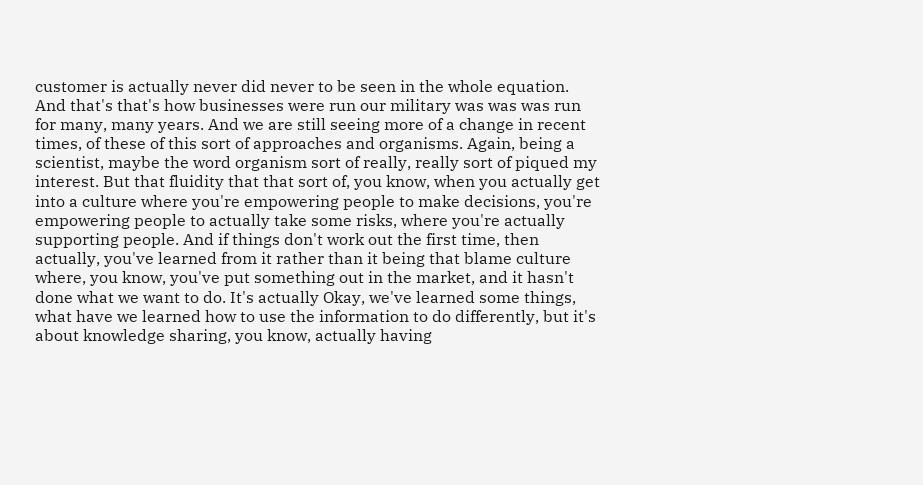customer is actually never did never to be seen in the whole equation. And that's that's how businesses were run our military was was was run for many, many years. And we are still seeing more of a change in recent times, of these of this sort of approaches and organisms. Again, being a scientist, maybe the word organism sort of really, really sort of piqued my interest. But that fluidity that that sort of, you know, when you actually get into a culture where you're empowering people to make decisions, you're empowering people to actually take some risks, where you're actually supporting people. And if things don't work out the first time, then actually, you've learned from it rather than it being that blame culture where, you know, you've put something out in the market, and it hasn't done what we want to do. It's actually Okay, we've learned some things, what have we learned how to use the information to do differently, but it's about knowledge sharing, you know, actually having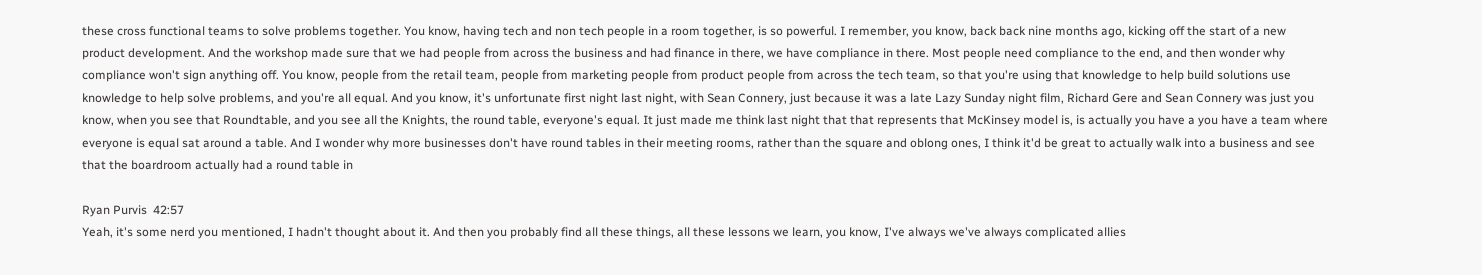these cross functional teams to solve problems together. You know, having tech and non tech people in a room together, is so powerful. I remember, you know, back back nine months ago, kicking off the start of a new product development. And the workshop made sure that we had people from across the business and had finance in there, we have compliance in there. Most people need compliance to the end, and then wonder why compliance won't sign anything off. You know, people from the retail team, people from marketing people from product people from across the tech team, so that you're using that knowledge to help build solutions use knowledge to help solve problems, and you're all equal. And you know, it's unfortunate first night last night, with Sean Connery, just because it was a late Lazy Sunday night film, Richard Gere and Sean Connery was just you know, when you see that Roundtable, and you see all the Knights, the round table, everyone's equal. It just made me think last night that that represents that McKinsey model is, is actually you have a you have a team where everyone is equal sat around a table. And I wonder why more businesses don't have round tables in their meeting rooms, rather than the square and oblong ones, I think it'd be great to actually walk into a business and see that the boardroom actually had a round table in

Ryan Purvis  42:57
Yeah, it's some nerd you mentioned, I hadn't thought about it. And then you probably find all these things, all these lessons we learn, you know, I've always we've always complicated allies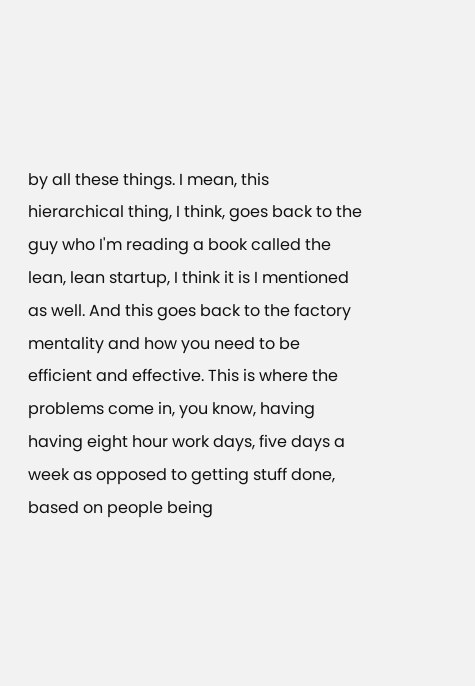by all these things. I mean, this hierarchical thing, I think, goes back to the guy who I'm reading a book called the lean, lean startup, I think it is I mentioned as well. And this goes back to the factory mentality and how you need to be efficient and effective. This is where the problems come in, you know, having having eight hour work days, five days a week as opposed to getting stuff done, based on people being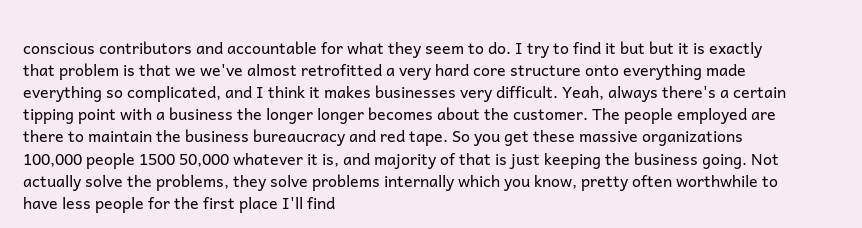conscious contributors and accountable for what they seem to do. I try to find it but but it is exactly that problem is that we we've almost retrofitted a very hard core structure onto everything made everything so complicated, and I think it makes businesses very difficult. Yeah, always there's a certain tipping point with a business the longer longer becomes about the customer. The people employed are there to maintain the business bureaucracy and red tape. So you get these massive organizations 100,000 people 1500 50,000 whatever it is, and majority of that is just keeping the business going. Not actually solve the problems, they solve problems internally which you know, pretty often worthwhile to have less people for the first place I'll find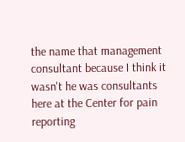the name that management consultant because I think it wasn't he was consultants here at the Center for pain reporting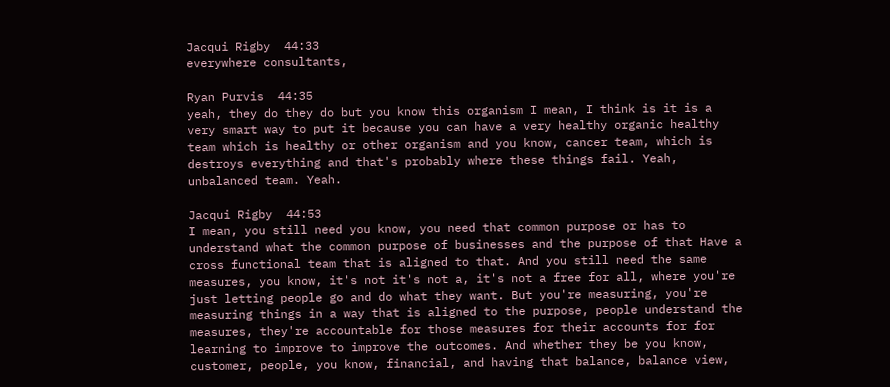Jacqui Rigby  44:33
everywhere consultants,

Ryan Purvis  44:35
yeah, they do they do but you know this organism I mean, I think is it is a very smart way to put it because you can have a very healthy organic healthy team which is healthy or other organism and you know, cancer team, which is destroys everything and that's probably where these things fail. Yeah, unbalanced team. Yeah.

Jacqui Rigby  44:53
I mean, you still need you know, you need that common purpose or has to understand what the common purpose of businesses and the purpose of that Have a cross functional team that is aligned to that. And you still need the same measures, you know, it's not it's not a, it's not a free for all, where you're just letting people go and do what they want. But you're measuring, you're measuring things in a way that is aligned to the purpose, people understand the measures, they're accountable for those measures for their accounts for for learning to improve to improve the outcomes. And whether they be you know, customer, people, you know, financial, and having that balance, balance view,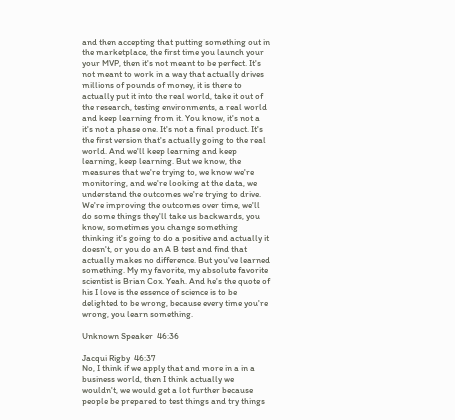and then accepting that putting something out in the marketplace, the first time you launch your your MVP, then it's not meant to be perfect. It's not meant to work in a way that actually drives millions of pounds of money, it is there to actually put it into the real world, take it out of the research, testing environments, a real world and keep learning from it. You know, it's not a it's not a phase one. It's not a final product. It's the first version that's actually going to the real world. And we'll keep learning and keep learning, keep learning. But we know, the measures that we're trying to, we know we're monitoring, and we're looking at the data, we understand the outcomes we're trying to drive. We're improving the outcomes over time, we'll do some things they'll take us backwards, you know, sometimes you change something thinking it's going to do a positive and actually it doesn't, or you do an A B test and find that actually makes no difference. But you've learned something. My my favorite, my absolute favorite scientist is Brian Cox. Yeah. And he's the quote of his I love is the essence of science is to be delighted to be wrong, because every time you're wrong, you learn something.

Unknown Speaker  46:36

Jacqui Rigby  46:37
No, I think if we apply that and more in a in a business world, then I think actually we wouldn't, we would get a lot further because people be prepared to test things and try things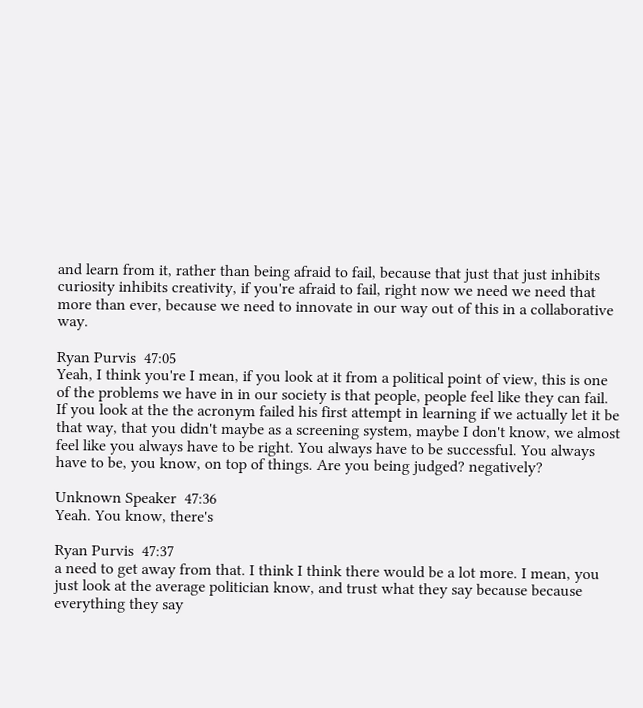and learn from it, rather than being afraid to fail, because that just that just inhibits curiosity inhibits creativity, if you're afraid to fail, right now we need we need that more than ever, because we need to innovate in our way out of this in a collaborative way.

Ryan Purvis  47:05
Yeah, I think you're I mean, if you look at it from a political point of view, this is one of the problems we have in in our society is that people, people feel like they can fail. If you look at the the acronym failed his first attempt in learning if we actually let it be that way, that you didn't maybe as a screening system, maybe I don't know, we almost feel like you always have to be right. You always have to be successful. You always have to be, you know, on top of things. Are you being judged? negatively?

Unknown Speaker  47:36
Yeah. You know, there's

Ryan Purvis  47:37
a need to get away from that. I think I think there would be a lot more. I mean, you just look at the average politician know, and trust what they say because because everything they say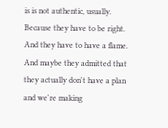is is not authentic, usually. Because they have to be right. And they have to have a flame. And maybe they admitted that they actually don't have a plan and we're making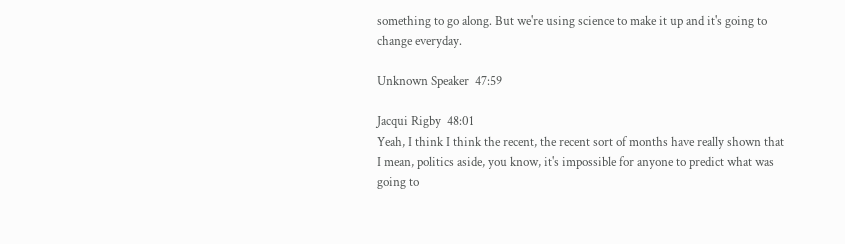something to go along. But we're using science to make it up and it's going to change everyday.

Unknown Speaker  47:59

Jacqui Rigby  48:01
Yeah, I think I think the recent, the recent sort of months have really shown that I mean, politics aside, you know, it's impossible for anyone to predict what was going to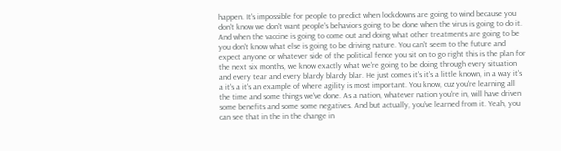happen. It's impossible for people to predict when lockdowns are going to wind because you don't know we don't want people's behaviors going to be done when the virus is going to do it. And when the vaccine is going to come out and doing what other treatments are going to be you don't know what else is going to be driving nature. You can't seem to the future and expect anyone or whatever side of the political fence you sit on to go right this is the plan for the next six months, we know exactly what we're going to be doing through every situation and every tear and every blardy blardy blar. He just comes it's it's a little known, in a way it's a it's a it's an example of where agility is most important. You know, cuz you're learning all the time and some things we've done. As a nation, whatever nation you're in, will have driven some benefits and some some negatives. And but actually, you've learned from it. Yeah, you can see that in the in the change in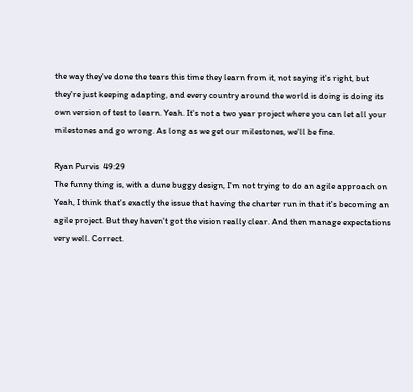the way they've done the tears this time they learn from it, not saying it's right, but they're just keeping adapting, and every country around the world is doing is doing its own version of test to learn. Yeah. It's not a two year project where you can let all your milestones and go wrong. As long as we get our milestones, we'll be fine.

Ryan Purvis  49:29
The funny thing is, with a dune buggy design, I'm not trying to do an agile approach on Yeah, I think that's exactly the issue that having the charter run in that it's becoming an agile project. But they haven't got the vision really clear. And then manage expectations very well. Correct.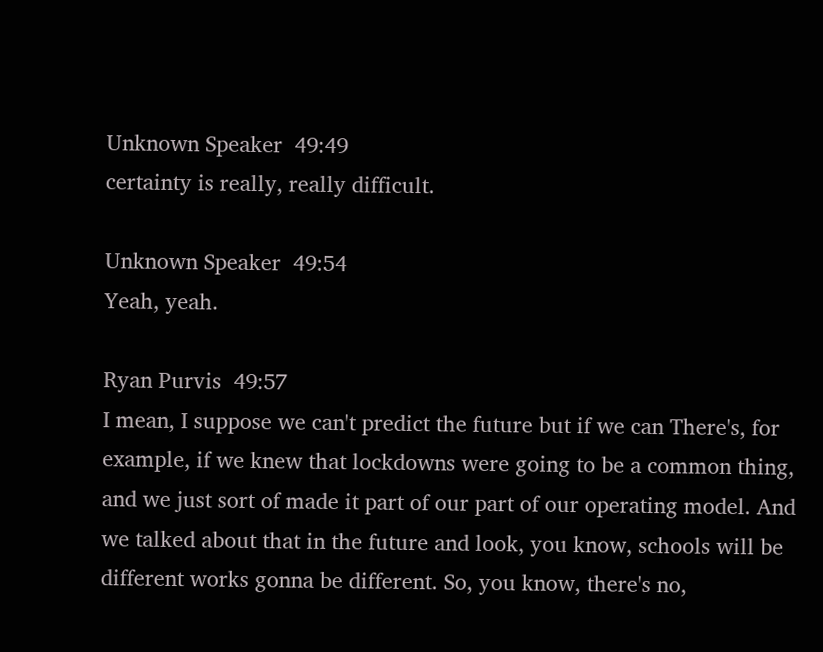Unknown Speaker  49:49
certainty is really, really difficult.

Unknown Speaker  49:54
Yeah, yeah.

Ryan Purvis  49:57
I mean, I suppose we can't predict the future but if we can There's, for example, if we knew that lockdowns were going to be a common thing, and we just sort of made it part of our part of our operating model. And we talked about that in the future and look, you know, schools will be different works gonna be different. So, you know, there's no,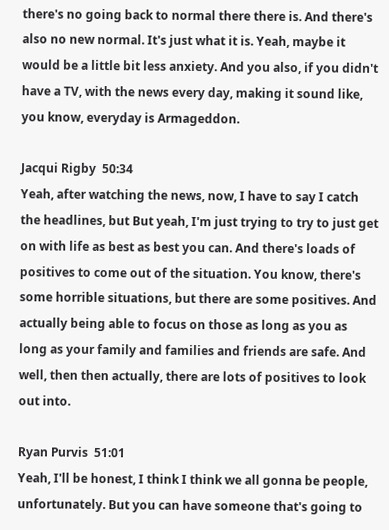there's no going back to normal there there is. And there's also no new normal. It's just what it is. Yeah, maybe it would be a little bit less anxiety. And you also, if you didn't have a TV, with the news every day, making it sound like, you know, everyday is Armageddon.

Jacqui Rigby  50:34
Yeah, after watching the news, now, I have to say I catch the headlines, but But yeah, I'm just trying to try to just get on with life as best as best you can. And there's loads of positives to come out of the situation. You know, there's some horrible situations, but there are some positives. And actually being able to focus on those as long as you as long as your family and families and friends are safe. And well, then then actually, there are lots of positives to look out into.

Ryan Purvis  51:01
Yeah, I'll be honest, I think I think we all gonna be people, unfortunately. But you can have someone that's going to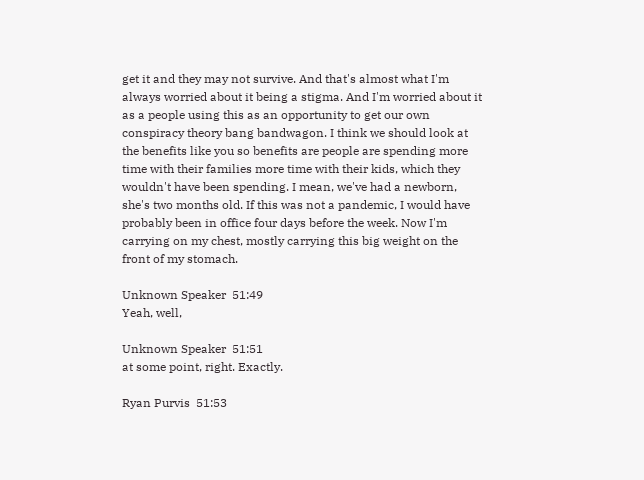get it and they may not survive. And that's almost what I'm always worried about it being a stigma. And I'm worried about it as a people using this as an opportunity to get our own conspiracy theory bang bandwagon. I think we should look at the benefits like you so benefits are people are spending more time with their families more time with their kids, which they wouldn't have been spending. I mean, we've had a newborn, she's two months old. If this was not a pandemic, I would have probably been in office four days before the week. Now I'm carrying on my chest, mostly carrying this big weight on the front of my stomach.

Unknown Speaker  51:49
Yeah, well,

Unknown Speaker  51:51
at some point, right. Exactly.

Ryan Purvis  51:53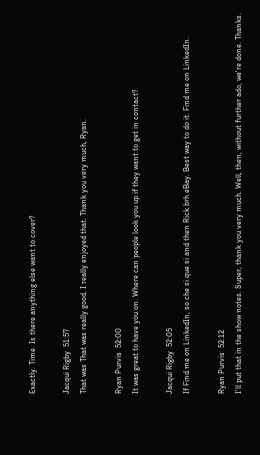Exactly. Time. Is there anything else want to cover?

Jacqui Rigby  51:57
That was That was really good. I really enjoyed that. Thank you very much, Ryan.

Ryan Purvis  52:00
It was great to have you on. Where can people look you up if they want to get in contact?

Jacqui Rigby  52:05
If Find me on LinkedIn, so che si que si and then Rick brh eBay. Best way to do it. Find me on LinkedIn.

Ryan Purvis  52:12
I'll put that in the show notes. Super, thank you very much. Well, then, without further ado, we're done. Thanks.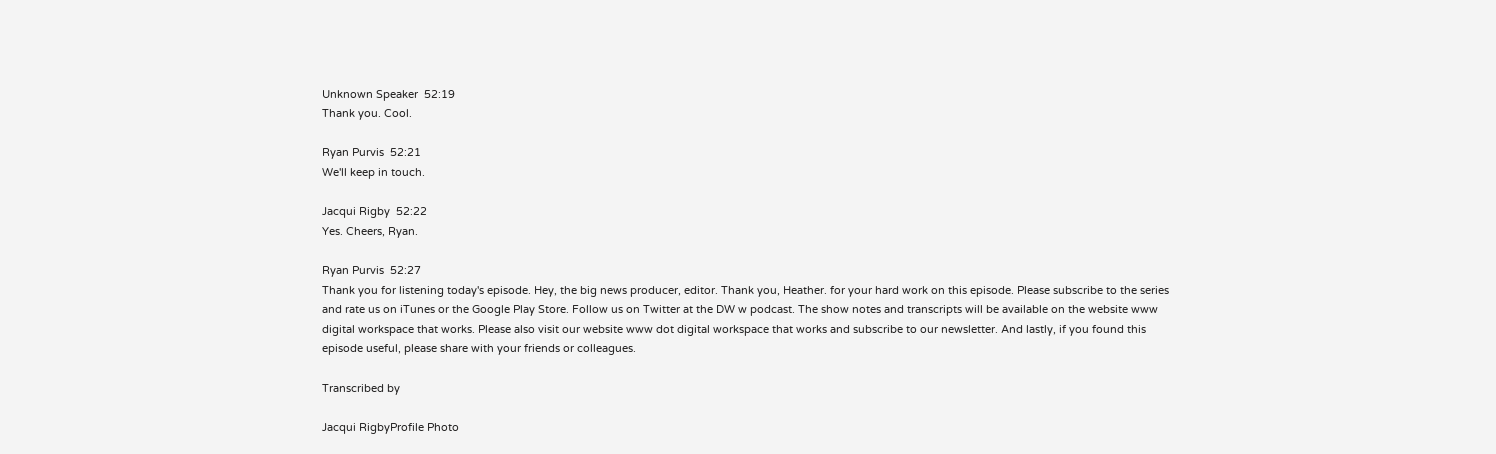Unknown Speaker  52:19
Thank you. Cool.

Ryan Purvis  52:21
We'll keep in touch.

Jacqui Rigby  52:22
Yes. Cheers, Ryan.

Ryan Purvis  52:27
Thank you for listening today's episode. Hey, the big news producer, editor. Thank you, Heather. for your hard work on this episode. Please subscribe to the series and rate us on iTunes or the Google Play Store. Follow us on Twitter at the DW w podcast. The show notes and transcripts will be available on the website www digital workspace that works. Please also visit our website www dot digital workspace that works and subscribe to our newsletter. And lastly, if you found this episode useful, please share with your friends or colleagues.

Transcribed by

Jacqui RigbyProfile Photo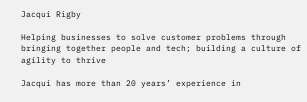Jacqui Rigby

Helping businesses to solve customer problems through bringing together people and tech; building a culture of agility to thrive

Jacqui has more than 20 years’ experience in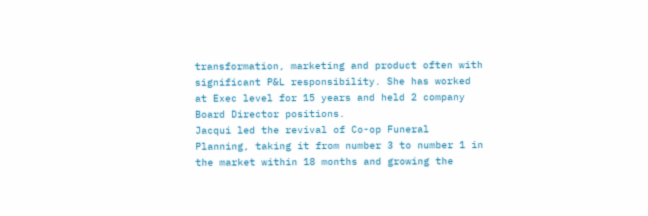transformation, marketing and product often with significant P&L responsibility. She has worked at Exec level for 15 years and held 2 company Board Director positions.
Jacqui led the revival of Co-op Funeral Planning, taking it from number 3 to number 1 in the market within 18 months and growing the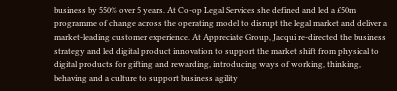business by 550% over 5 years. At Co-op Legal Services she defined and led a £50m programme of change across the operating model to disrupt the legal market and deliver a market-leading customer experience. At Appreciate Group, Jacqui re-directed the business strategy and led digital product innovation to support the market shift from physical to digital products for gifting and rewarding, introducing ways of working, thinking, behaving and a culture to support business agility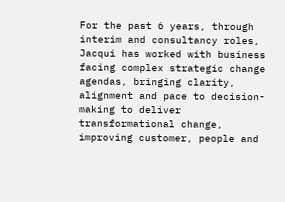For the past 6 years, through interim and consultancy roles, Jacqui has worked with business facing complex strategic change agendas, bringing clarity, alignment and pace to decision-making to deliver transformational change, improving customer, people and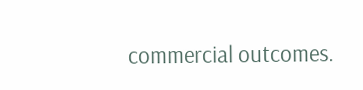commercial outcomes.